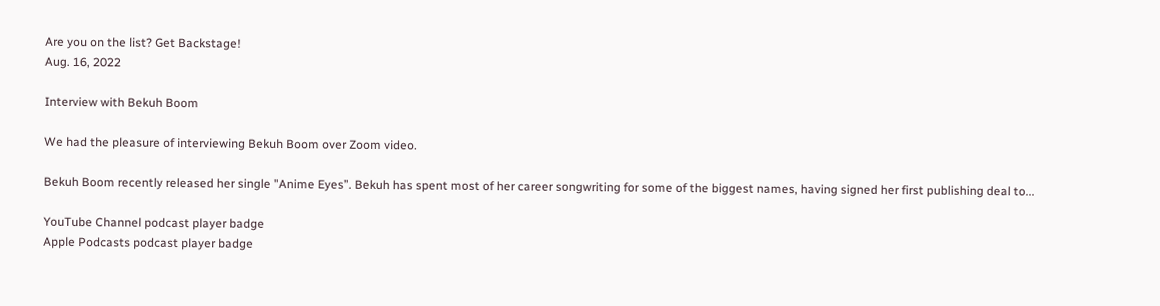Are you on the list? Get Backstage!
Aug. 16, 2022

Interview with Bekuh Boom

We had the pleasure of interviewing Bekuh Boom over Zoom video.

Bekuh Boom recently released her single "Anime Eyes”. Bekuh has spent most of her career songwriting for some of the biggest names, having signed her first publishing deal to...

YouTube Channel podcast player badge
Apple Podcasts podcast player badge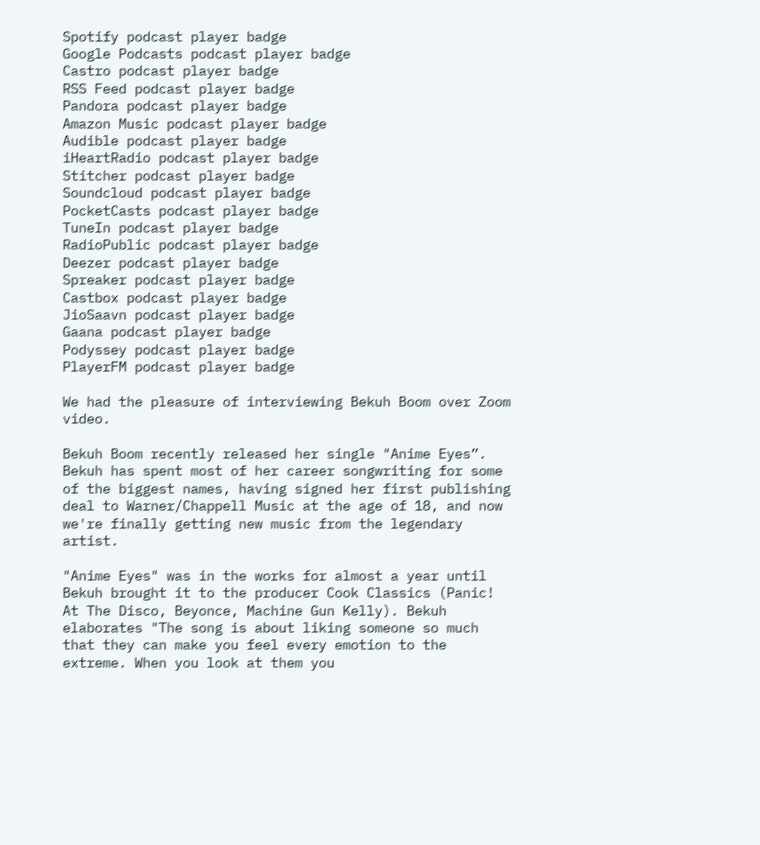Spotify podcast player badge
Google Podcasts podcast player badge
Castro podcast player badge
RSS Feed podcast player badge
Pandora podcast player badge
Amazon Music podcast player badge
Audible podcast player badge
iHeartRadio podcast player badge
Stitcher podcast player badge
Soundcloud podcast player badge
PocketCasts podcast player badge
TuneIn podcast player badge
RadioPublic podcast player badge
Deezer podcast player badge
Spreaker podcast player badge
Castbox podcast player badge
JioSaavn podcast player badge
Gaana podcast player badge
Podyssey podcast player badge
PlayerFM podcast player badge

We had the pleasure of interviewing Bekuh Boom over Zoom video.

Bekuh Boom recently released her single "Anime Eyes”. Bekuh has spent most of her career songwriting for some of the biggest names, having signed her first publishing deal to Warner/Chappell Music at the age of 18, and now we're finally getting new music from the legendary artist.

"Anime Eyes" was in the works for almost a year until Bekuh brought it to the producer Cook Classics (Panic! At The Disco, Beyonce, Machine Gun Kelly). Bekuh elaborates "The song is about liking someone so much that they can make you feel every emotion to the extreme. When you look at them you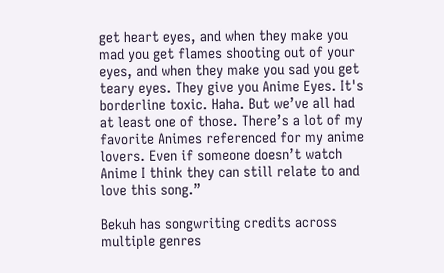get heart eyes, and when they make you mad you get flames shooting out of your eyes, and when they make you sad you get teary eyes. They give you Anime Eyes. It's borderline toxic. Haha. But we’ve all had at least one of those. There’s a lot of my favorite Animes referenced for my anime lovers. Even if someone doesn’t watch Anime I think they can still relate to and love this song.”

Bekuh has songwriting credits across multiple genres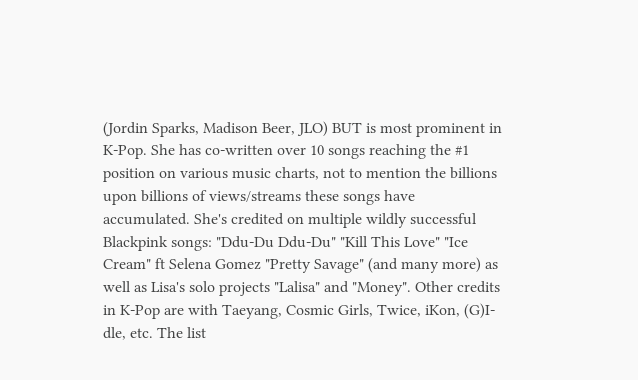(Jordin Sparks, Madison Beer, JLO) BUT is most prominent in K-Pop. She has co-written over 10 songs reaching the #1 position on various music charts, not to mention the billions upon billions of views/streams these songs have accumulated. She's credited on multiple wildly successful Blackpink songs: "Ddu-Du Ddu-Du" "Kill This Love" "Ice Cream" ft Selena Gomez "Pretty Savage" (and many more) as well as Lisa's solo projects "Lalisa" and "Money". Other credits in K-Pop are with Taeyang, Cosmic Girls, Twice, iKon, (G)I-dle, etc. The list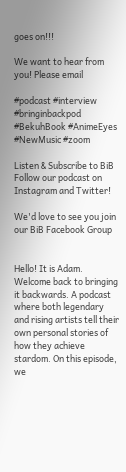goes on!!!

We want to hear from you! Please email

#podcast #interview #bringinbackpod #BekuhBook #AnimeEyes #NewMusic #zoom

Listen & Subscribe to BiB
Follow our podcast on Instagram and Twitter!

We'd love to see you join our BiB Facebook Group


Hello! It is Adam. Welcome back to bringing it backwards. A podcast where both legendary and rising artists tell their own personal stories of how they achieve stardom. On this episode, we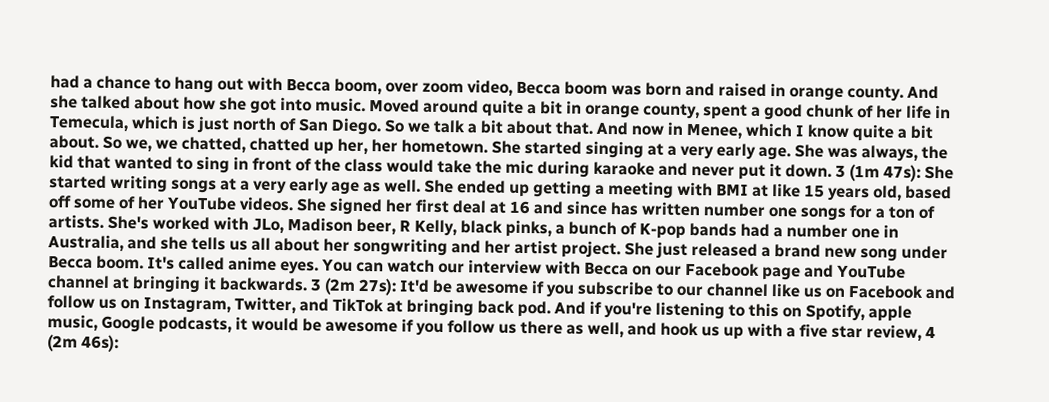had a chance to hang out with Becca boom, over zoom video, Becca boom was born and raised in orange county. And she talked about how she got into music. Moved around quite a bit in orange county, spent a good chunk of her life in Temecula, which is just north of San Diego. So we talk a bit about that. And now in Menee, which I know quite a bit about. So we, we chatted, chatted up her, her hometown. She started singing at a very early age. She was always, the kid that wanted to sing in front of the class would take the mic during karaoke and never put it down. 3 (1m 47s): She started writing songs at a very early age as well. She ended up getting a meeting with BMI at like 15 years old, based off some of her YouTube videos. She signed her first deal at 16 and since has written number one songs for a ton of artists. She's worked with JLo, Madison beer, R Kelly, black pinks, a bunch of K-pop bands had a number one in Australia, and she tells us all about her songwriting and her artist project. She just released a brand new song under Becca boom. It's called anime eyes. You can watch our interview with Becca on our Facebook page and YouTube channel at bringing it backwards. 3 (2m 27s): It'd be awesome if you subscribe to our channel like us on Facebook and follow us on Instagram, Twitter, and TikTok at bringing back pod. And if you're listening to this on Spotify, apple music, Google podcasts, it would be awesome if you follow us there as well, and hook us up with a five star review, 4 (2m 46s):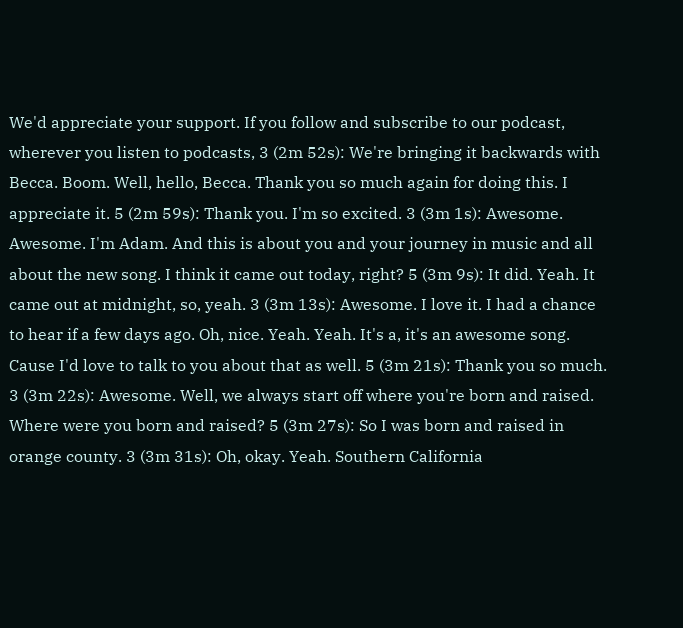We'd appreciate your support. If you follow and subscribe to our podcast, wherever you listen to podcasts, 3 (2m 52s): We're bringing it backwards with Becca. Boom. Well, hello, Becca. Thank you so much again for doing this. I appreciate it. 5 (2m 59s): Thank you. I'm so excited. 3 (3m 1s): Awesome. Awesome. I'm Adam. And this is about you and your journey in music and all about the new song. I think it came out today, right? 5 (3m 9s): It did. Yeah. It came out at midnight, so, yeah. 3 (3m 13s): Awesome. I love it. I had a chance to hear if a few days ago. Oh, nice. Yeah. Yeah. It's a, it's an awesome song. Cause I'd love to talk to you about that as well. 5 (3m 21s): Thank you so much. 3 (3m 22s): Awesome. Well, we always start off where you're born and raised. Where were you born and raised? 5 (3m 27s): So I was born and raised in orange county. 3 (3m 31s): Oh, okay. Yeah. Southern California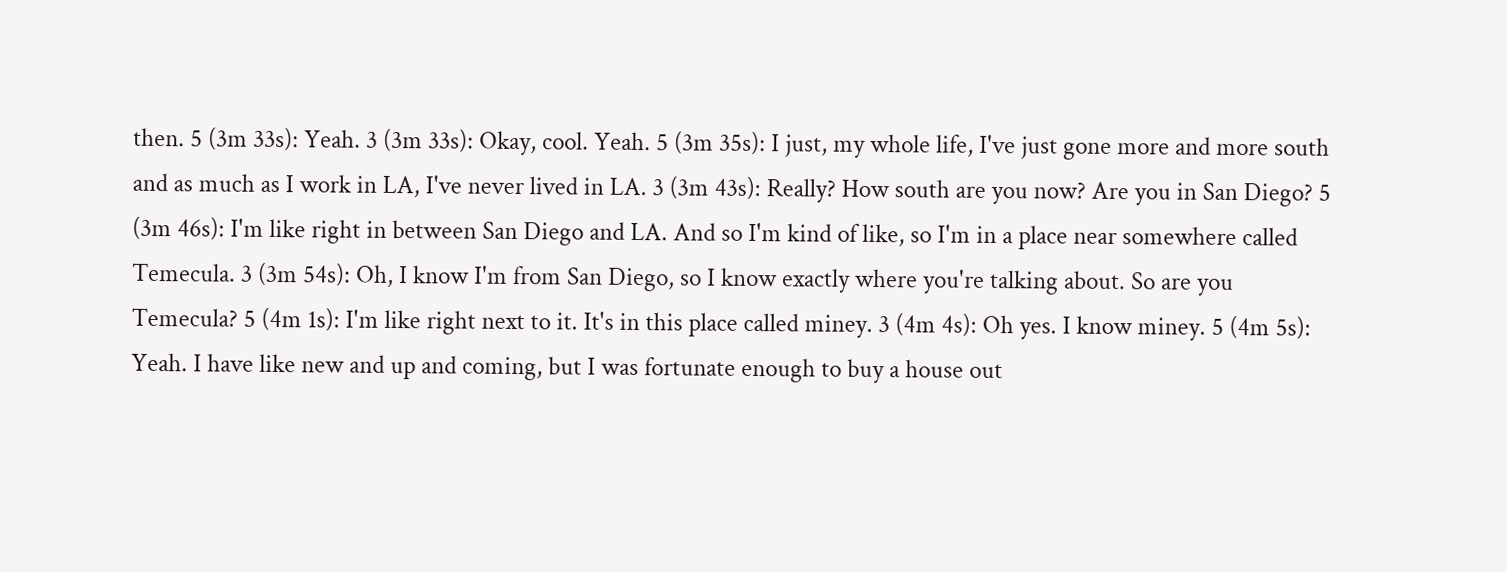then. 5 (3m 33s): Yeah. 3 (3m 33s): Okay, cool. Yeah. 5 (3m 35s): I just, my whole life, I've just gone more and more south and as much as I work in LA, I've never lived in LA. 3 (3m 43s): Really? How south are you now? Are you in San Diego? 5 (3m 46s): I'm like right in between San Diego and LA. And so I'm kind of like, so I'm in a place near somewhere called Temecula. 3 (3m 54s): Oh, I know I'm from San Diego, so I know exactly where you're talking about. So are you Temecula? 5 (4m 1s): I'm like right next to it. It's in this place called miney. 3 (4m 4s): Oh yes. I know miney. 5 (4m 5s): Yeah. I have like new and up and coming, but I was fortunate enough to buy a house out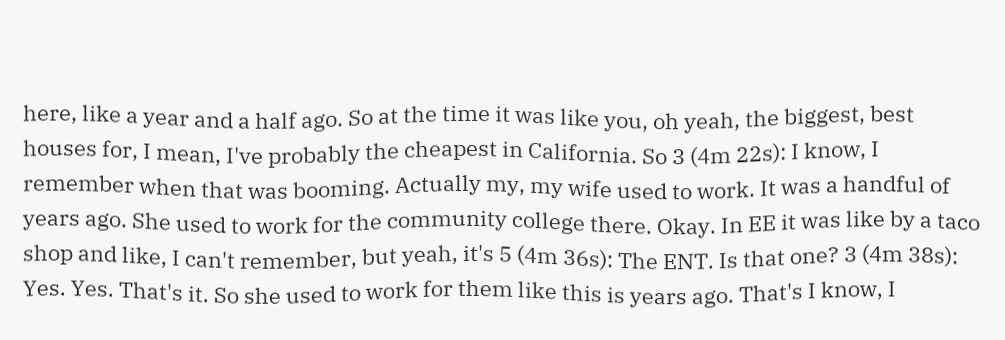here, like a year and a half ago. So at the time it was like you, oh yeah, the biggest, best houses for, I mean, I've probably the cheapest in California. So 3 (4m 22s): I know, I remember when that was booming. Actually my, my wife used to work. It was a handful of years ago. She used to work for the community college there. Okay. In EE it was like by a taco shop and like, I can't remember, but yeah, it's 5 (4m 36s): The ENT. Is that one? 3 (4m 38s): Yes. Yes. That's it. So she used to work for them like this is years ago. That's I know, I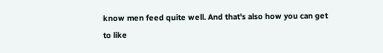know men feed quite well. And that's also how you can get to like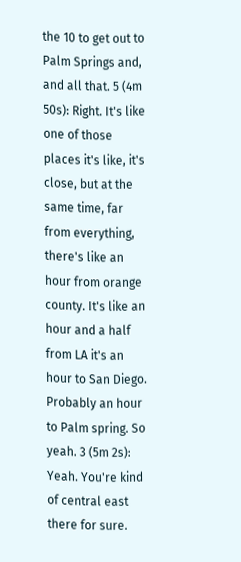the 10 to get out to Palm Springs and, and all that. 5 (4m 50s): Right. It's like one of those places it's like, it's close, but at the same time, far from everything, there's like an hour from orange county. It's like an hour and a half from LA it's an hour to San Diego. Probably an hour to Palm spring. So yeah. 3 (5m 2s): Yeah. You're kind of central east there for sure.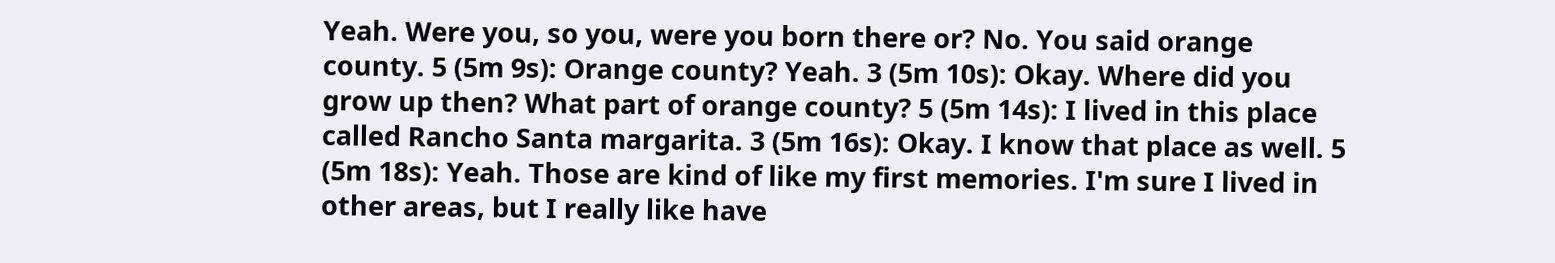Yeah. Were you, so you, were you born there or? No. You said orange county. 5 (5m 9s): Orange county? Yeah. 3 (5m 10s): Okay. Where did you grow up then? What part of orange county? 5 (5m 14s): I lived in this place called Rancho Santa margarita. 3 (5m 16s): Okay. I know that place as well. 5 (5m 18s): Yeah. Those are kind of like my first memories. I'm sure I lived in other areas, but I really like have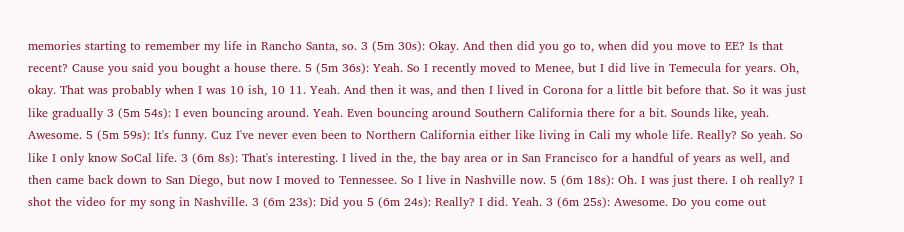memories starting to remember my life in Rancho Santa, so. 3 (5m 30s): Okay. And then did you go to, when did you move to EE? Is that recent? Cause you said you bought a house there. 5 (5m 36s): Yeah. So I recently moved to Menee, but I did live in Temecula for years. Oh, okay. That was probably when I was 10 ish, 10 11. Yeah. And then it was, and then I lived in Corona for a little bit before that. So it was just like gradually 3 (5m 54s): I even bouncing around. Yeah. Even bouncing around Southern California there for a bit. Sounds like, yeah. Awesome. 5 (5m 59s): It's funny. Cuz I've never even been to Northern California either like living in Cali my whole life. Really? So yeah. So like I only know SoCal life. 3 (6m 8s): That's interesting. I lived in the, the bay area or in San Francisco for a handful of years as well, and then came back down to San Diego, but now I moved to Tennessee. So I live in Nashville now. 5 (6m 18s): Oh. I was just there. I oh really? I shot the video for my song in Nashville. 3 (6m 23s): Did you 5 (6m 24s): Really? I did. Yeah. 3 (6m 25s): Awesome. Do you come out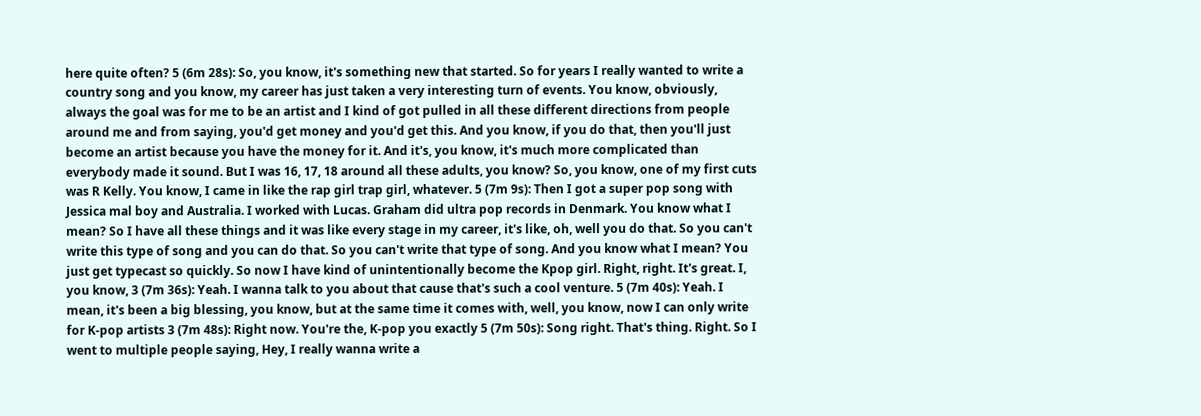here quite often? 5 (6m 28s): So, you know, it's something new that started. So for years I really wanted to write a country song and you know, my career has just taken a very interesting turn of events. You know, obviously, always the goal was for me to be an artist and I kind of got pulled in all these different directions from people around me and from saying, you'd get money and you'd get this. And you know, if you do that, then you'll just become an artist because you have the money for it. And it's, you know, it's much more complicated than everybody made it sound. But I was 16, 17, 18 around all these adults, you know? So, you know, one of my first cuts was R Kelly. You know, I came in like the rap girl trap girl, whatever. 5 (7m 9s): Then I got a super pop song with Jessica mal boy and Australia. I worked with Lucas. Graham did ultra pop records in Denmark. You know what I mean? So I have all these things and it was like every stage in my career, it's like, oh, well you do that. So you can't write this type of song and you can do that. So you can't write that type of song. And you know what I mean? You just get typecast so quickly. So now I have kind of unintentionally become the Kpop girl. Right, right. It's great. I, you know, 3 (7m 36s): Yeah. I wanna talk to you about that cause that's such a cool venture. 5 (7m 40s): Yeah. I mean, it's been a big blessing, you know, but at the same time it comes with, well, you know, now I can only write for K-pop artists 3 (7m 48s): Right now. You're the, K-pop you exactly 5 (7m 50s): Song right. That's thing. Right. So I went to multiple people saying, Hey, I really wanna write a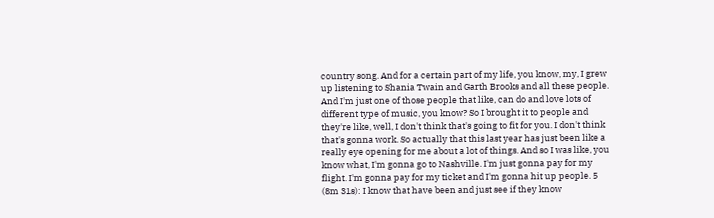country song. And for a certain part of my life, you know, my, I grew up listening to Shania Twain and Garth Brooks and all these people. And I'm just one of those people that like, can do and love lots of different type of music, you know? So I brought it to people and they're like, well, I don't think that's going to fit for you. I don't think that's gonna work. So actually that this last year has just been like a really eye opening for me about a lot of things. And so I was like, you know what, I'm gonna go to Nashville. I'm just gonna pay for my flight. I'm gonna pay for my ticket and I'm gonna hit up people. 5 (8m 31s): I know that have been and just see if they know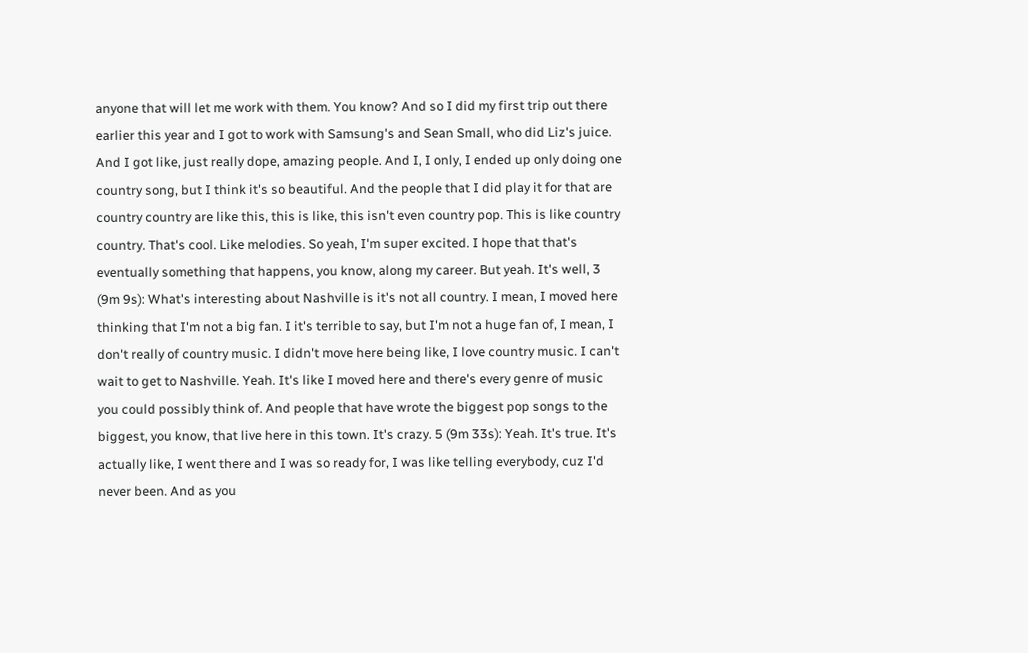anyone that will let me work with them. You know? And so I did my first trip out there earlier this year and I got to work with Samsung's and Sean Small, who did Liz's juice. And I got like, just really dope, amazing people. And I, I only, I ended up only doing one country song, but I think it's so beautiful. And the people that I did play it for that are country country are like this, this is like, this isn't even country pop. This is like country country. That's cool. Like melodies. So yeah, I'm super excited. I hope that that's eventually something that happens, you know, along my career. But yeah. It's well, 3 (9m 9s): What's interesting about Nashville is it's not all country. I mean, I moved here thinking that I'm not a big fan. I it's terrible to say, but I'm not a huge fan of, I mean, I don't really of country music. I didn't move here being like, I love country music. I can't wait to get to Nashville. Yeah. It's like I moved here and there's every genre of music you could possibly think of. And people that have wrote the biggest pop songs to the biggest, you know, that live here in this town. It's crazy. 5 (9m 33s): Yeah. It's true. It's actually like, I went there and I was so ready for, I was like telling everybody, cuz I'd never been. And as you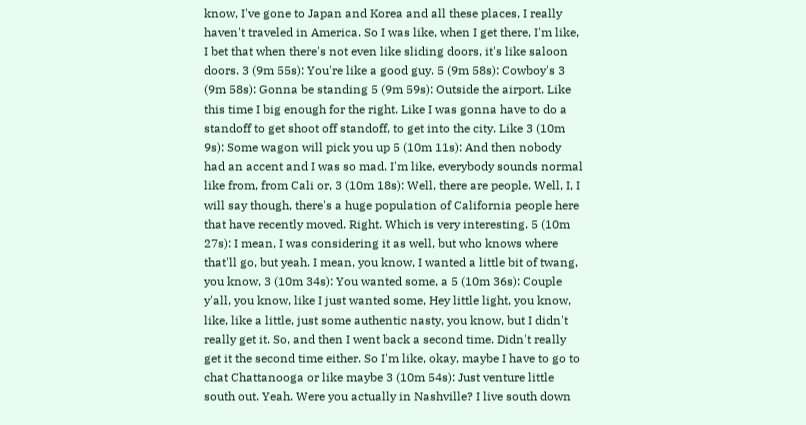know, I've gone to Japan and Korea and all these places, I really haven't traveled in America. So I was like, when I get there, I'm like, I bet that when there's not even like sliding doors, it's like saloon doors. 3 (9m 55s): You're like a good guy. 5 (9m 58s): Cowboy's 3 (9m 58s): Gonna be standing 5 (9m 59s): Outside the airport. Like this time I big enough for the right. Like I was gonna have to do a standoff to get shoot off standoff, to get into the city. Like 3 (10m 9s): Some wagon will pick you up 5 (10m 11s): And then nobody had an accent and I was so mad. I'm like, everybody sounds normal like from, from Cali or, 3 (10m 18s): Well, there are people. Well, I, I will say though, there's a huge population of California people here that have recently moved. Right. Which is very interesting. 5 (10m 27s): I mean, I was considering it as well, but who knows where that'll go, but yeah. I mean, you know, I wanted a little bit of twang, you know, 3 (10m 34s): You wanted some, a 5 (10m 36s): Couple y'all, you know, like I just wanted some, Hey little light, you know, like, like a little, just some authentic nasty, you know, but I didn't really get it. So, and then I went back a second time. Didn't really get it the second time either. So I'm like, okay, maybe I have to go to chat Chattanooga or like maybe 3 (10m 54s): Just venture little south out. Yeah. Were you actually in Nashville? I live south down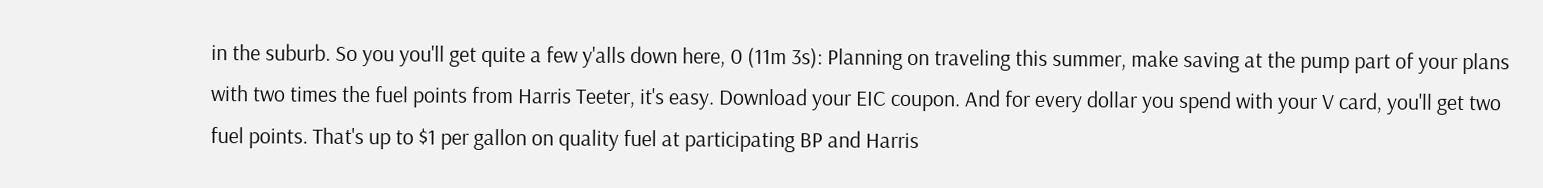in the suburb. So you you'll get quite a few y'alls down here, 0 (11m 3s): Planning on traveling this summer, make saving at the pump part of your plans with two times the fuel points from Harris Teeter, it's easy. Download your EIC coupon. And for every dollar you spend with your V card, you'll get two fuel points. That's up to $1 per gallon on quality fuel at participating BP and Harris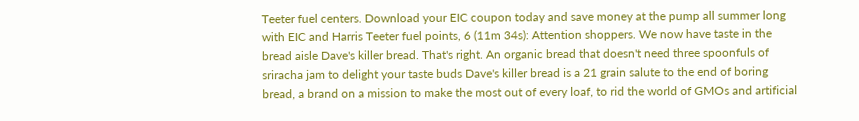Teeter fuel centers. Download your EIC coupon today and save money at the pump all summer long with EIC and Harris Teeter fuel points, 6 (11m 34s): Attention shoppers. We now have taste in the bread aisle Dave's killer bread. That's right. An organic bread that doesn't need three spoonfuls of sriracha jam to delight your taste buds Dave's killer bread is a 21 grain salute to the end of boring bread, a brand on a mission to make the most out of every loaf, to rid the world of GMOs and artificial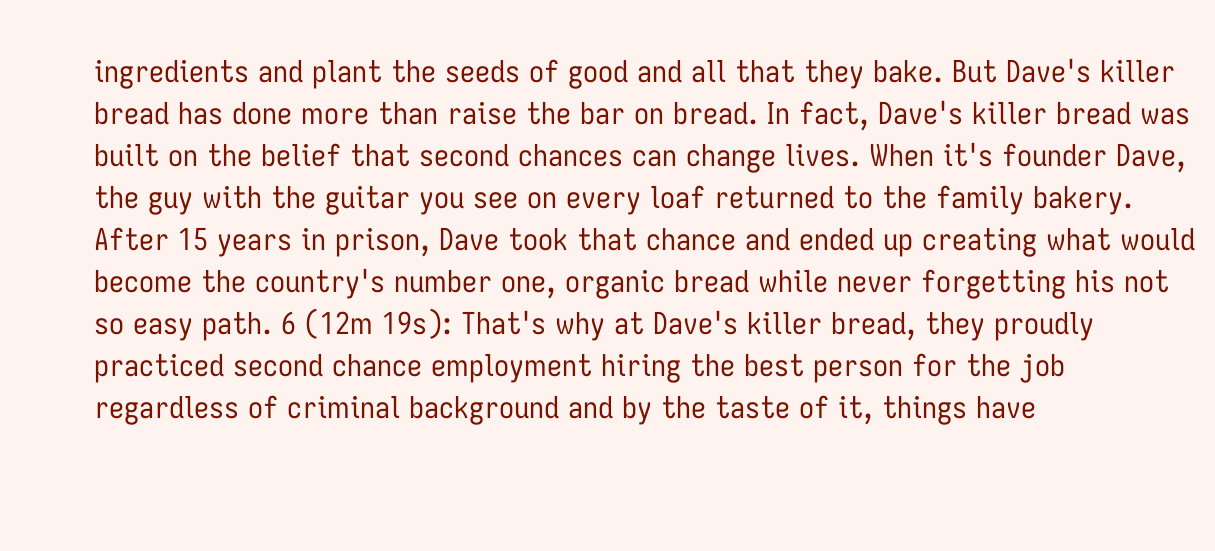ingredients and plant the seeds of good and all that they bake. But Dave's killer bread has done more than raise the bar on bread. In fact, Dave's killer bread was built on the belief that second chances can change lives. When it's founder Dave, the guy with the guitar you see on every loaf returned to the family bakery. After 15 years in prison, Dave took that chance and ended up creating what would become the country's number one, organic bread while never forgetting his not so easy path. 6 (12m 19s): That's why at Dave's killer bread, they proudly practiced second chance employment hiring the best person for the job regardless of criminal background and by the taste of it, things have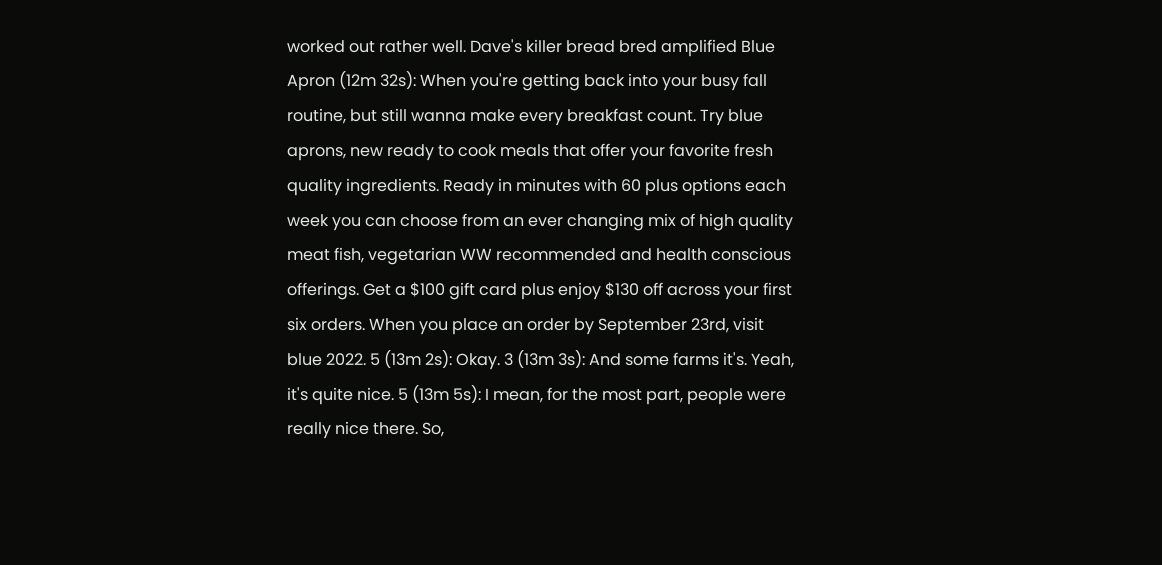worked out rather well. Dave's killer bread bred amplified Blue Apron (12m 32s): When you're getting back into your busy fall routine, but still wanna make every breakfast count. Try blue aprons, new ready to cook meals that offer your favorite fresh quality ingredients. Ready in minutes with 60 plus options each week you can choose from an ever changing mix of high quality meat fish, vegetarian WW recommended and health conscious offerings. Get a $100 gift card plus enjoy $130 off across your first six orders. When you place an order by September 23rd, visit blue 2022. 5 (13m 2s): Okay. 3 (13m 3s): And some farms it's. Yeah, it's quite nice. 5 (13m 5s): I mean, for the most part, people were really nice there. So,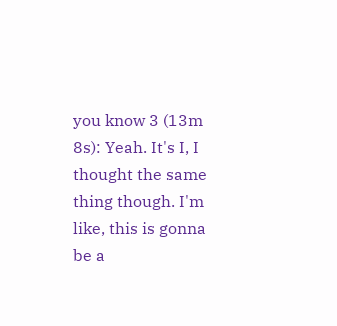you know 3 (13m 8s): Yeah. It's I, I thought the same thing though. I'm like, this is gonna be a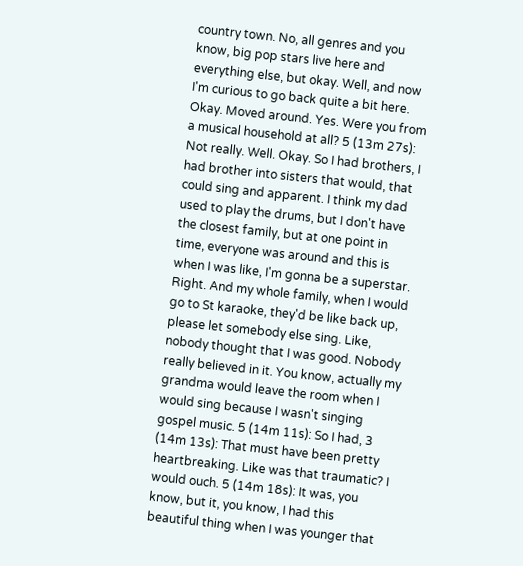country town. No, all genres and you know, big pop stars live here and everything else, but okay. Well, and now I'm curious to go back quite a bit here. Okay. Moved around. Yes. Were you from a musical household at all? 5 (13m 27s): Not really. Well. Okay. So I had brothers, I had brother into sisters that would, that could sing and apparent. I think my dad used to play the drums, but I don't have the closest family, but at one point in time, everyone was around and this is when I was like, I'm gonna be a superstar. Right. And my whole family, when I would go to St karaoke, they'd be like back up, please let somebody else sing. Like, nobody thought that I was good. Nobody really believed in it. You know, actually my grandma would leave the room when I would sing because I wasn't singing gospel music. 5 (14m 11s): So I had, 3 (14m 13s): That must have been pretty heartbreaking. Like was that traumatic? I would ouch. 5 (14m 18s): It was, you know, but it, you know, I had this beautiful thing when I was younger that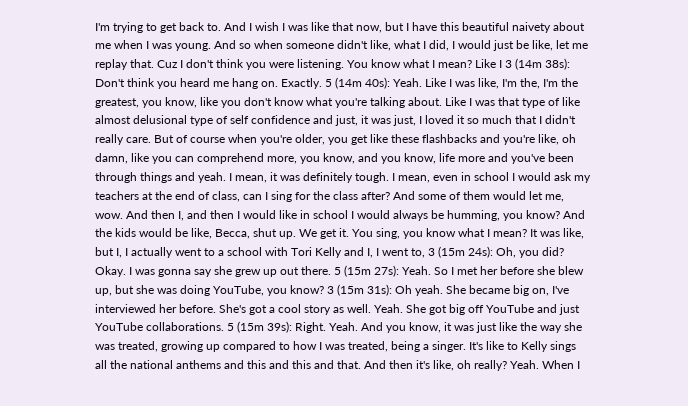I'm trying to get back to. And I wish I was like that now, but I have this beautiful naivety about me when I was young. And so when someone didn't like, what I did, I would just be like, let me replay that. Cuz I don't think you were listening. You know what I mean? Like I 3 (14m 38s): Don't think you heard me hang on. Exactly. 5 (14m 40s): Yeah. Like I was like, I'm the, I'm the greatest, you know, like you don't know what you're talking about. Like I was that type of like almost delusional type of self confidence and just, it was just, I loved it so much that I didn't really care. But of course when you're older, you get like these flashbacks and you're like, oh damn, like you can comprehend more, you know, and you know, life more and you've been through things and yeah. I mean, it was definitely tough. I mean, even in school I would ask my teachers at the end of class, can I sing for the class after? And some of them would let me, wow. And then I, and then I would like in school I would always be humming, you know? And the kids would be like, Becca, shut up. We get it. You sing, you know what I mean? It was like, but I, I actually went to a school with Tori Kelly and I, I went to, 3 (15m 24s): Oh, you did? Okay. I was gonna say she grew up out there. 5 (15m 27s): Yeah. So I met her before she blew up, but she was doing YouTube, you know? 3 (15m 31s): Oh yeah. She became big on, I've interviewed her before. She's got a cool story as well. Yeah. She got big off YouTube and just YouTube collaborations. 5 (15m 39s): Right. Yeah. And you know, it was just like the way she was treated, growing up compared to how I was treated, being a singer. It's like to Kelly sings all the national anthems and this and this and that. And then it's like, oh really? Yeah. When I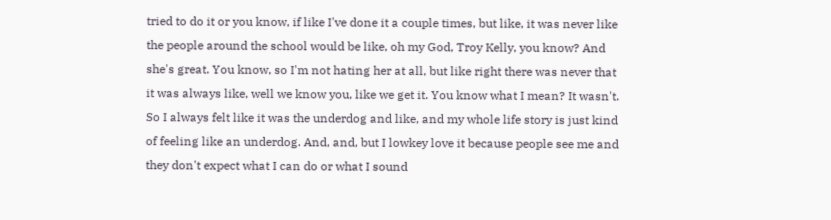tried to do it or you know, if like I've done it a couple times, but like, it was never like the people around the school would be like, oh my God, Troy Kelly, you know? And she's great. You know, so I'm not hating her at all, but like right there was never that it was always like, well we know you, like we get it. You know what I mean? It wasn't. So I always felt like it was the underdog and like, and my whole life story is just kind of feeling like an underdog. And, and, but I lowkey love it because people see me and they don't expect what I can do or what I sound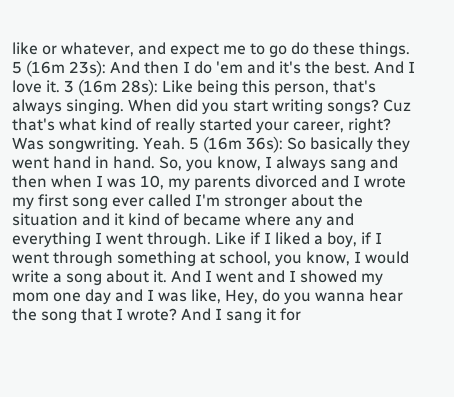like or whatever, and expect me to go do these things. 5 (16m 23s): And then I do 'em and it's the best. And I love it. 3 (16m 28s): Like being this person, that's always singing. When did you start writing songs? Cuz that's what kind of really started your career, right? Was songwriting. Yeah. 5 (16m 36s): So basically they went hand in hand. So, you know, I always sang and then when I was 10, my parents divorced and I wrote my first song ever called I'm stronger about the situation and it kind of became where any and everything I went through. Like if I liked a boy, if I went through something at school, you know, I would write a song about it. And I went and I showed my mom one day and I was like, Hey, do you wanna hear the song that I wrote? And I sang it for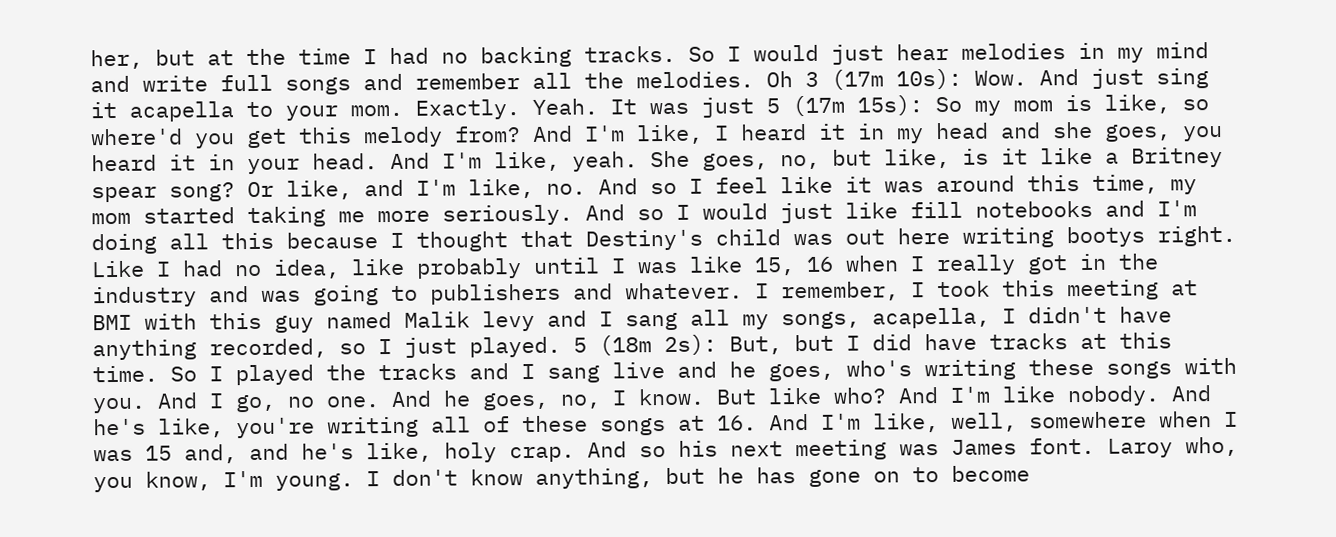her, but at the time I had no backing tracks. So I would just hear melodies in my mind and write full songs and remember all the melodies. Oh 3 (17m 10s): Wow. And just sing it acapella to your mom. Exactly. Yeah. It was just 5 (17m 15s): So my mom is like, so where'd you get this melody from? And I'm like, I heard it in my head and she goes, you heard it in your head. And I'm like, yeah. She goes, no, but like, is it like a Britney spear song? Or like, and I'm like, no. And so I feel like it was around this time, my mom started taking me more seriously. And so I would just like fill notebooks and I'm doing all this because I thought that Destiny's child was out here writing bootys right. Like I had no idea, like probably until I was like 15, 16 when I really got in the industry and was going to publishers and whatever. I remember, I took this meeting at BMI with this guy named Malik levy and I sang all my songs, acapella, I didn't have anything recorded, so I just played. 5 (18m 2s): But, but I did have tracks at this time. So I played the tracks and I sang live and he goes, who's writing these songs with you. And I go, no one. And he goes, no, I know. But like who? And I'm like nobody. And he's like, you're writing all of these songs at 16. And I'm like, well, somewhere when I was 15 and, and he's like, holy crap. And so his next meeting was James font. Laroy who, you know, I'm young. I don't know anything, but he has gone on to become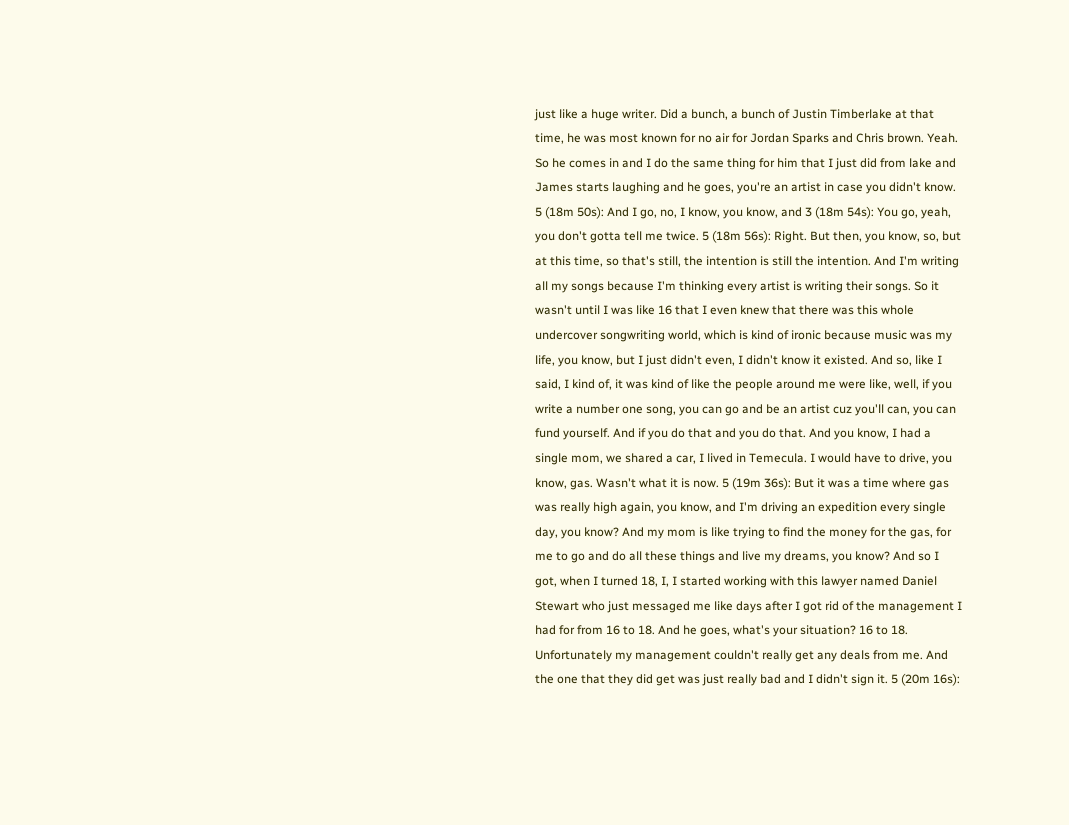just like a huge writer. Did a bunch, a bunch of Justin Timberlake at that time, he was most known for no air for Jordan Sparks and Chris brown. Yeah. So he comes in and I do the same thing for him that I just did from lake and James starts laughing and he goes, you're an artist in case you didn't know. 5 (18m 50s): And I go, no, I know, you know, and 3 (18m 54s): You go, yeah, you don't gotta tell me twice. 5 (18m 56s): Right. But then, you know, so, but at this time, so that's still, the intention is still the intention. And I'm writing all my songs because I'm thinking every artist is writing their songs. So it wasn't until I was like 16 that I even knew that there was this whole undercover songwriting world, which is kind of ironic because music was my life, you know, but I just didn't even, I didn't know it existed. And so, like I said, I kind of, it was kind of like the people around me were like, well, if you write a number one song, you can go and be an artist cuz you'll can, you can fund yourself. And if you do that and you do that. And you know, I had a single mom, we shared a car, I lived in Temecula. I would have to drive, you know, gas. Wasn't what it is now. 5 (19m 36s): But it was a time where gas was really high again, you know, and I'm driving an expedition every single day, you know? And my mom is like trying to find the money for the gas, for me to go and do all these things and live my dreams, you know? And so I got, when I turned 18, I, I started working with this lawyer named Daniel Stewart who just messaged me like days after I got rid of the management I had for from 16 to 18. And he goes, what's your situation? 16 to 18. Unfortunately my management couldn't really get any deals from me. And the one that they did get was just really bad and I didn't sign it. 5 (20m 16s):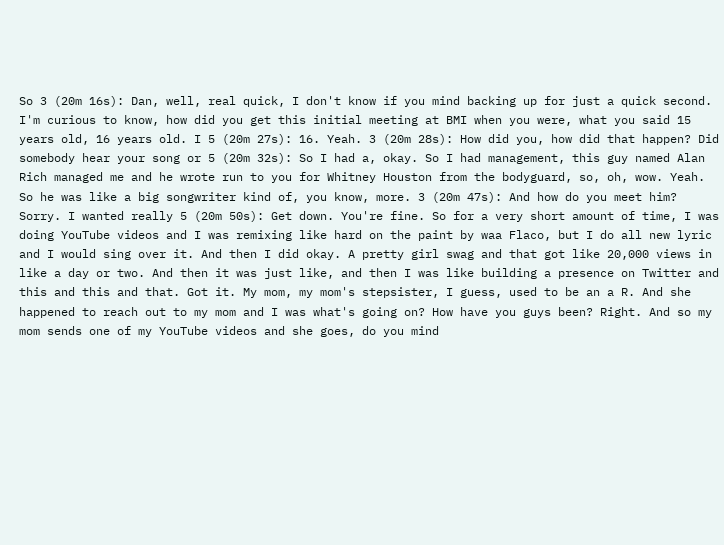So 3 (20m 16s): Dan, well, real quick, I don't know if you mind backing up for just a quick second. I'm curious to know, how did you get this initial meeting at BMI when you were, what you said 15 years old, 16 years old. I 5 (20m 27s): 16. Yeah. 3 (20m 28s): How did you, how did that happen? Did somebody hear your song or 5 (20m 32s): So I had a, okay. So I had management, this guy named Alan Rich managed me and he wrote run to you for Whitney Houston from the bodyguard, so, oh, wow. Yeah. So he was like a big songwriter kind of, you know, more. 3 (20m 47s): And how do you meet him? Sorry. I wanted really 5 (20m 50s): Get down. You're fine. So for a very short amount of time, I was doing YouTube videos and I was remixing like hard on the paint by waa Flaco, but I do all new lyric and I would sing over it. And then I did okay. A pretty girl swag and that got like 20,000 views in like a day or two. And then it was just like, and then I was like building a presence on Twitter and this and this and that. Got it. My mom, my mom's stepsister, I guess, used to be an a R. And she happened to reach out to my mom and I was what's going on? How have you guys been? Right. And so my mom sends one of my YouTube videos and she goes, do you mind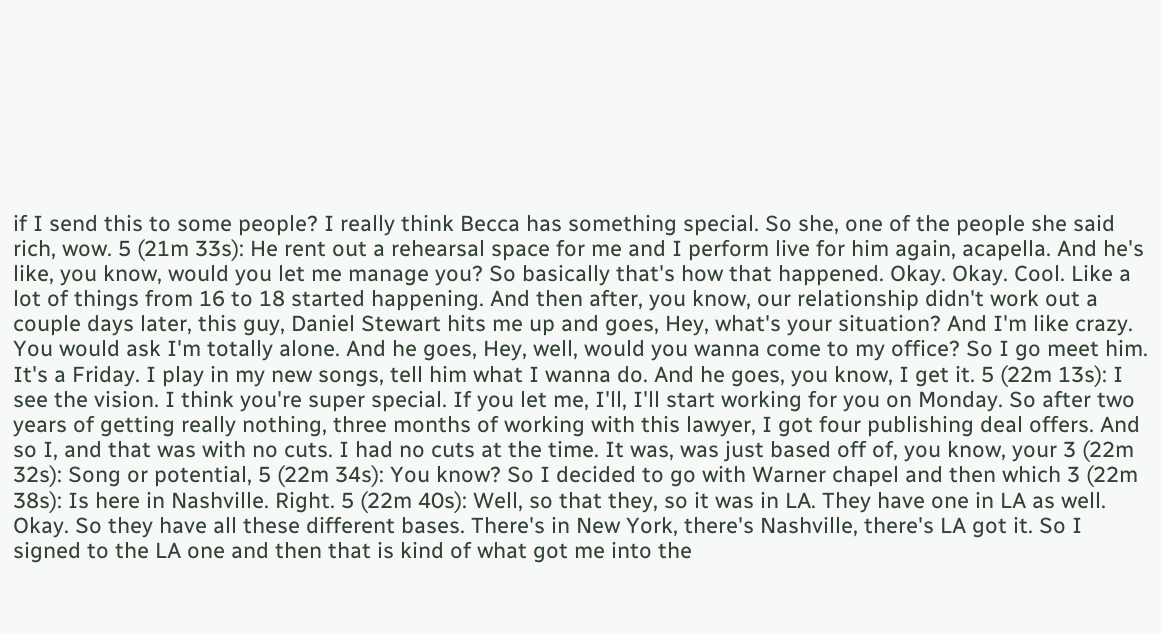if I send this to some people? I really think Becca has something special. So she, one of the people she said rich, wow. 5 (21m 33s): He rent out a rehearsal space for me and I perform live for him again, acapella. And he's like, you know, would you let me manage you? So basically that's how that happened. Okay. Okay. Cool. Like a lot of things from 16 to 18 started happening. And then after, you know, our relationship didn't work out a couple days later, this guy, Daniel Stewart hits me up and goes, Hey, what's your situation? And I'm like crazy. You would ask I'm totally alone. And he goes, Hey, well, would you wanna come to my office? So I go meet him. It's a Friday. I play in my new songs, tell him what I wanna do. And he goes, you know, I get it. 5 (22m 13s): I see the vision. I think you're super special. If you let me, I'll, I'll start working for you on Monday. So after two years of getting really nothing, three months of working with this lawyer, I got four publishing deal offers. And so I, and that was with no cuts. I had no cuts at the time. It was, was just based off of, you know, your 3 (22m 32s): Song or potential, 5 (22m 34s): You know? So I decided to go with Warner chapel and then which 3 (22m 38s): Is here in Nashville. Right. 5 (22m 40s): Well, so that they, so it was in LA. They have one in LA as well. Okay. So they have all these different bases. There's in New York, there's Nashville, there's LA got it. So I signed to the LA one and then that is kind of what got me into the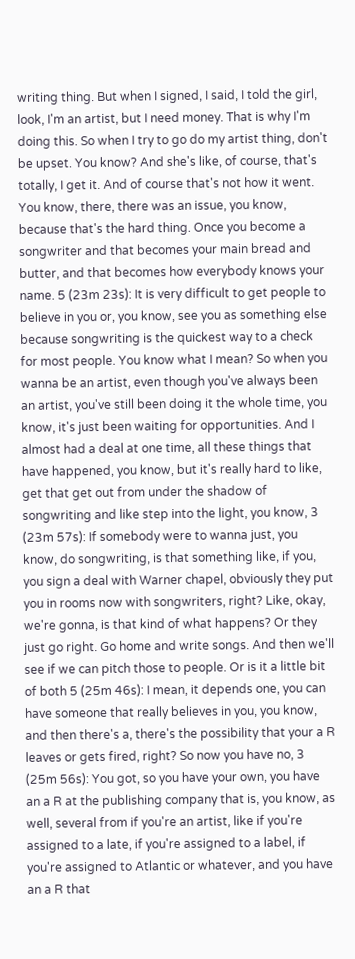writing thing. But when I signed, I said, I told the girl, look, I'm an artist, but I need money. That is why I'm doing this. So when I try to go do my artist thing, don't be upset. You know? And she's like, of course, that's totally, I get it. And of course that's not how it went. You know, there, there was an issue, you know, because that's the hard thing. Once you become a songwriter and that becomes your main bread and butter, and that becomes how everybody knows your name. 5 (23m 23s): It is very difficult to get people to believe in you or, you know, see you as something else because songwriting is the quickest way to a check for most people. You know what I mean? So when you wanna be an artist, even though you've always been an artist, you've still been doing it the whole time, you know, it's just been waiting for opportunities. And I almost had a deal at one time, all these things that have happened, you know, but it's really hard to like, get that get out from under the shadow of songwriting and like step into the light, you know, 3 (23m 57s): If somebody were to wanna just, you know, do songwriting, is that something like, if you, you sign a deal with Warner chapel, obviously they put you in rooms now with songwriters, right? Like, okay, we're gonna, is that kind of what happens? Or they just go right. Go home and write songs. And then we'll see if we can pitch those to people. Or is it a little bit of both 5 (25m 46s): I mean, it depends one, you can have someone that really believes in you, you know, and then there's a, there's the possibility that your a R leaves or gets fired, right? So now you have no, 3 (25m 56s): You got, so you have your own, you have an a R at the publishing company that is, you know, as well, several from if you're an artist, like if you're assigned to a late, if you're assigned to a label, if you're assigned to Atlantic or whatever, and you have an a R that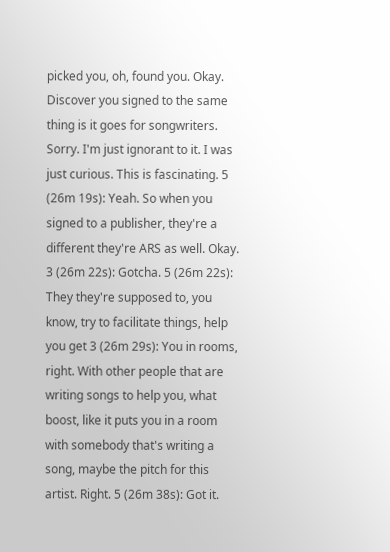picked you, oh, found you. Okay. Discover you signed to the same thing is it goes for songwriters. Sorry. I'm just ignorant to it. I was just curious. This is fascinating. 5 (26m 19s): Yeah. So when you signed to a publisher, they're a different they're ARS as well. Okay. 3 (26m 22s): Gotcha. 5 (26m 22s): They they're supposed to, you know, try to facilitate things, help you get 3 (26m 29s): You in rooms, right. With other people that are writing songs to help you, what boost, like it puts you in a room with somebody that's writing a song, maybe the pitch for this artist. Right. 5 (26m 38s): Got it.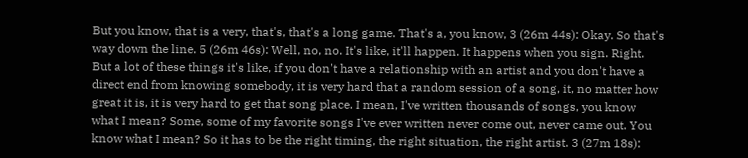But you know, that is a very, that's, that's a long game. That's a, you know, 3 (26m 44s): Okay. So that's way down the line. 5 (26m 46s): Well, no, no. It's like, it'll happen. It happens when you sign. Right. But a lot of these things it's like, if you don't have a relationship with an artist and you don't have a direct end from knowing somebody, it is very hard that a random session of a song, it, no matter how great it is, it is very hard to get that song place. I mean, I've written thousands of songs, you know what I mean? Some, some of my favorite songs I've ever written never come out, never came out. You know what I mean? So it has to be the right timing, the right situation, the right artist. 3 (27m 18s):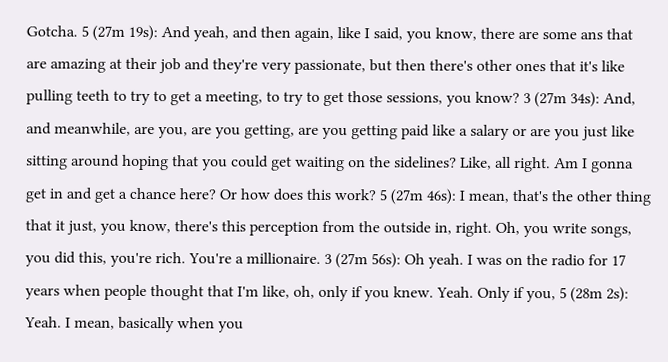Gotcha. 5 (27m 19s): And yeah, and then again, like I said, you know, there are some ans that are amazing at their job and they're very passionate, but then there's other ones that it's like pulling teeth to try to get a meeting, to try to get those sessions, you know? 3 (27m 34s): And, and meanwhile, are you, are you getting, are you getting paid like a salary or are you just like sitting around hoping that you could get waiting on the sidelines? Like, all right. Am I gonna get in and get a chance here? Or how does this work? 5 (27m 46s): I mean, that's the other thing that it just, you know, there's this perception from the outside in, right. Oh, you write songs, you did this, you're rich. You're a millionaire. 3 (27m 56s): Oh yeah. I was on the radio for 17 years when people thought that I'm like, oh, only if you knew. Yeah. Only if you, 5 (28m 2s): Yeah. I mean, basically when you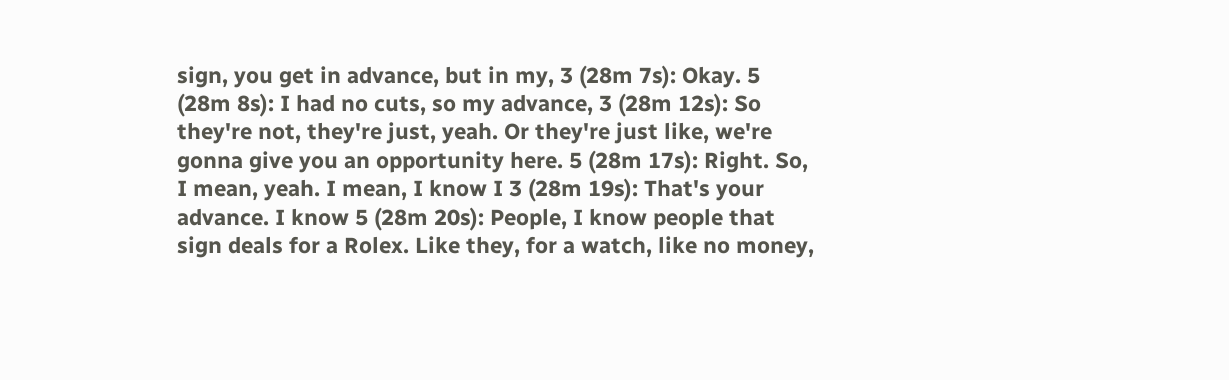sign, you get in advance, but in my, 3 (28m 7s): Okay. 5 (28m 8s): I had no cuts, so my advance, 3 (28m 12s): So they're not, they're just, yeah. Or they're just like, we're gonna give you an opportunity here. 5 (28m 17s): Right. So, I mean, yeah. I mean, I know I 3 (28m 19s): That's your advance. I know 5 (28m 20s): People, I know people that sign deals for a Rolex. Like they, for a watch, like no money,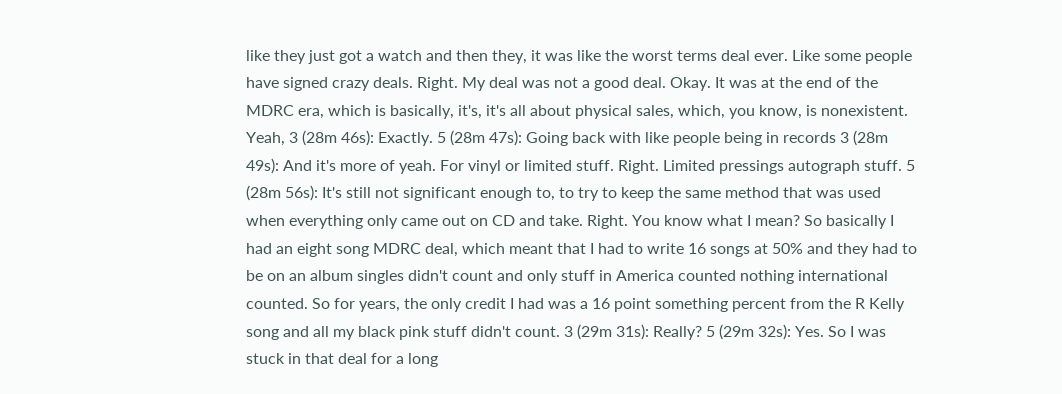like they just got a watch and then they, it was like the worst terms deal ever. Like some people have signed crazy deals. Right. My deal was not a good deal. Okay. It was at the end of the MDRC era, which is basically, it's, it's all about physical sales, which, you know, is nonexistent. Yeah, 3 (28m 46s): Exactly. 5 (28m 47s): Going back with like people being in records 3 (28m 49s): And it's more of yeah. For vinyl or limited stuff. Right. Limited pressings autograph stuff. 5 (28m 56s): It's still not significant enough to, to try to keep the same method that was used when everything only came out on CD and take. Right. You know what I mean? So basically I had an eight song MDRC deal, which meant that I had to write 16 songs at 50% and they had to be on an album singles didn't count and only stuff in America counted nothing international counted. So for years, the only credit I had was a 16 point something percent from the R Kelly song and all my black pink stuff didn't count. 3 (29m 31s): Really? 5 (29m 32s): Yes. So I was stuck in that deal for a long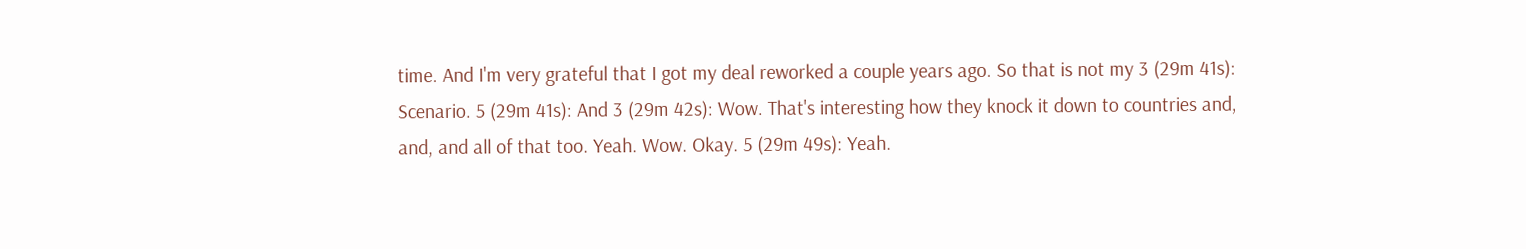time. And I'm very grateful that I got my deal reworked a couple years ago. So that is not my 3 (29m 41s): Scenario. 5 (29m 41s): And 3 (29m 42s): Wow. That's interesting how they knock it down to countries and, and, and all of that too. Yeah. Wow. Okay. 5 (29m 49s): Yeah.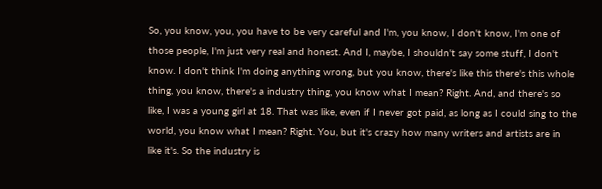So, you know, you, you have to be very careful and I'm, you know, I don't know, I'm one of those people, I'm just very real and honest. And I, maybe, I shouldn't say some stuff, I don't know. I don't think I'm doing anything wrong, but you know, there's like this there's this whole thing, you know, there's a industry thing, you know what I mean? Right. And, and there's so like, I was a young girl at 18. That was like, even if I never got paid, as long as I could sing to the world, you know what I mean? Right. You, but it's crazy how many writers and artists are in like it's. So the industry is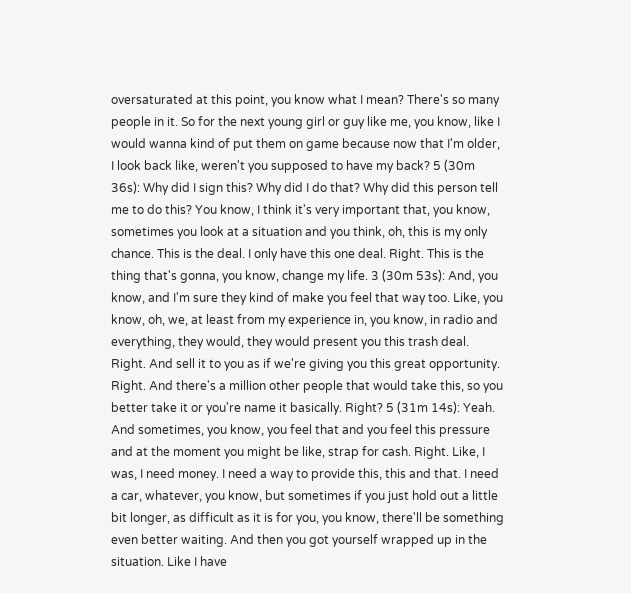oversaturated at this point, you know what I mean? There's so many people in it. So for the next young girl or guy like me, you know, like I would wanna kind of put them on game because now that I'm older, I look back like, weren't you supposed to have my back? 5 (30m 36s): Why did I sign this? Why did I do that? Why did this person tell me to do this? You know, I think it's very important that, you know, sometimes you look at a situation and you think, oh, this is my only chance. This is the deal. I only have this one deal. Right. This is the thing that's gonna, you know, change my life. 3 (30m 53s): And, you know, and I'm sure they kind of make you feel that way too. Like, you know, oh, we, at least from my experience in, you know, in radio and everything, they would, they would present you this trash deal. Right. And sell it to you as if we're giving you this great opportunity. Right. And there's a million other people that would take this, so you better take it or you're name it basically. Right? 5 (31m 14s): Yeah. And sometimes, you know, you feel that and you feel this pressure and at the moment you might be like, strap for cash. Right. Like, I was, I need money. I need a way to provide this, this and that. I need a car, whatever, you know, but sometimes if you just hold out a little bit longer, as difficult as it is for you, you know, there'll be something even better waiting. And then you got yourself wrapped up in the situation. Like I have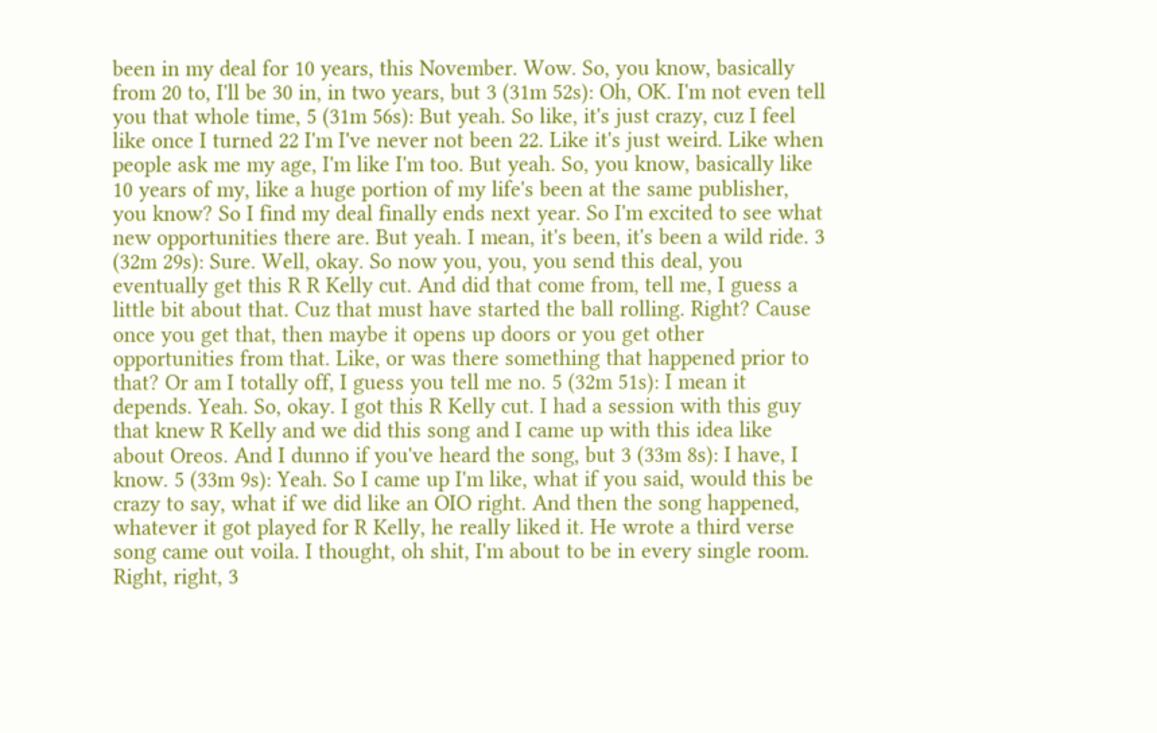been in my deal for 10 years, this November. Wow. So, you know, basically from 20 to, I'll be 30 in, in two years, but 3 (31m 52s): Oh, OK. I'm not even tell you that whole time, 5 (31m 56s): But yeah. So like, it's just crazy, cuz I feel like once I turned 22 I'm I've never not been 22. Like it's just weird. Like when people ask me my age, I'm like I'm too. But yeah. So, you know, basically like 10 years of my, like a huge portion of my life's been at the same publisher, you know? So I find my deal finally ends next year. So I'm excited to see what new opportunities there are. But yeah. I mean, it's been, it's been a wild ride. 3 (32m 29s): Sure. Well, okay. So now you, you, you send this deal, you eventually get this R R Kelly cut. And did that come from, tell me, I guess a little bit about that. Cuz that must have started the ball rolling. Right? Cause once you get that, then maybe it opens up doors or you get other opportunities from that. Like, or was there something that happened prior to that? Or am I totally off, I guess you tell me no. 5 (32m 51s): I mean it depends. Yeah. So, okay. I got this R Kelly cut. I had a session with this guy that knew R Kelly and we did this song and I came up with this idea like about Oreos. And I dunno if you've heard the song, but 3 (33m 8s): I have, I know. 5 (33m 9s): Yeah. So I came up I'm like, what if you said, would this be crazy to say, what if we did like an OIO right. And then the song happened, whatever it got played for R Kelly, he really liked it. He wrote a third verse song came out voila. I thought, oh shit, I'm about to be in every single room. Right, right, 3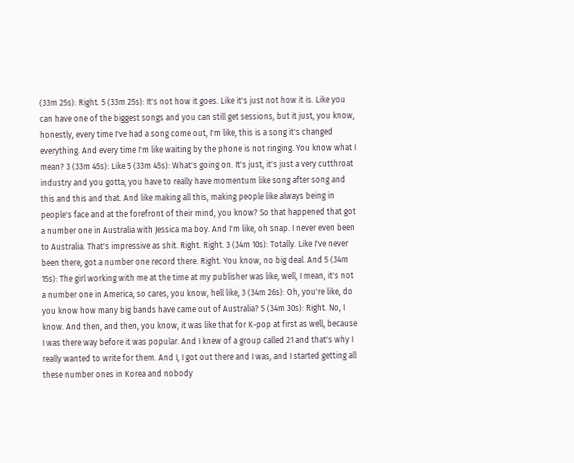(33m 25s): Right. 5 (33m 25s): It's not how it goes. Like it's just not how it is. Like you can have one of the biggest songs and you can still get sessions, but it just, you know, honestly, every time I've had a song come out, I'm like, this is a song it's changed everything. And every time I'm like waiting by the phone is not ringing. You know what I mean? 3 (33m 45s): Like 5 (33m 45s): What's going on. It's just, it's just a very cutthroat industry and you gotta, you have to really have momentum like song after song and this and this and that. And like making all this, making people like always being in people's face and at the forefront of their mind, you know? So that happened that got a number one in Australia with Jessica ma boy. And I'm like, oh snap. I never even been to Australia. That's impressive as shit. Right. Right. 3 (34m 10s): Totally. Like I've never been there, got a number one record there. Right. You know, no big deal. And 5 (34m 15s): The girl working with me at the time at my publisher was like, well, I mean, it's not a number one in America, so cares, you know, hell like, 3 (34m 26s): Oh, you're like, do you know how many big bands have came out of Australia? 5 (34m 30s): Right. No, I know. And then, and then, you know, it was like that for K-pop at first as well, because I was there way before it was popular. And I knew of a group called 21 and that's why I really wanted to write for them. And I, I got out there and I was, and I started getting all these number ones in Korea and nobody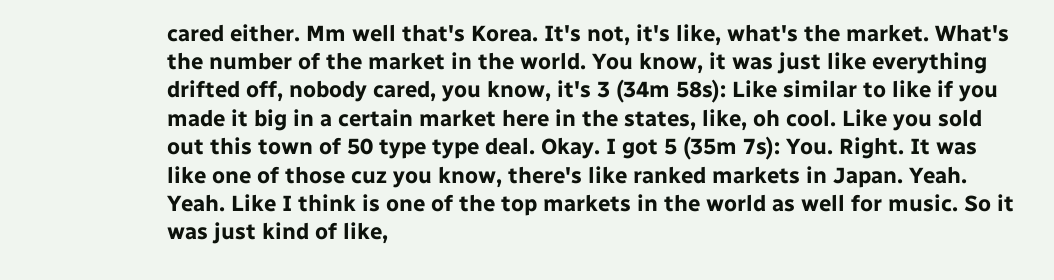cared either. Mm well that's Korea. It's not, it's like, what's the market. What's the number of the market in the world. You know, it was just like everything drifted off, nobody cared, you know, it's 3 (34m 58s): Like similar to like if you made it big in a certain market here in the states, like, oh cool. Like you sold out this town of 50 type type deal. Okay. I got 5 (35m 7s): You. Right. It was like one of those cuz you know, there's like ranked markets in Japan. Yeah. Yeah. Like I think is one of the top markets in the world as well for music. So it was just kind of like,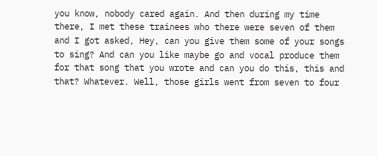you know, nobody cared again. And then during my time there, I met these trainees who there were seven of them and I got asked, Hey, can you give them some of your songs to sing? And can you like maybe go and vocal produce them for that song that you wrote and can you do this, this and that? Whatever. Well, those girls went from seven to four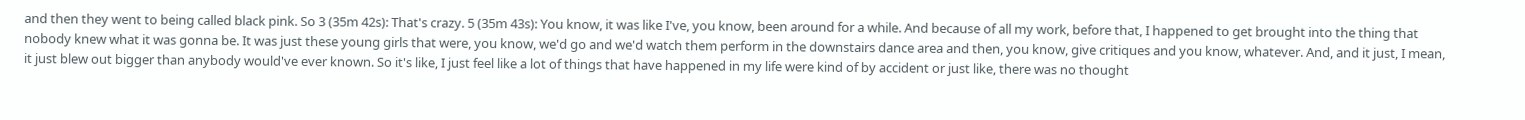and then they went to being called black pink. So 3 (35m 42s): That's crazy. 5 (35m 43s): You know, it was like I've, you know, been around for a while. And because of all my work, before that, I happened to get brought into the thing that nobody knew what it was gonna be. It was just these young girls that were, you know, we'd go and we'd watch them perform in the downstairs dance area and then, you know, give critiques and you know, whatever. And, and it just, I mean, it just blew out bigger than anybody would've ever known. So it's like, I just feel like a lot of things that have happened in my life were kind of by accident or just like, there was no thought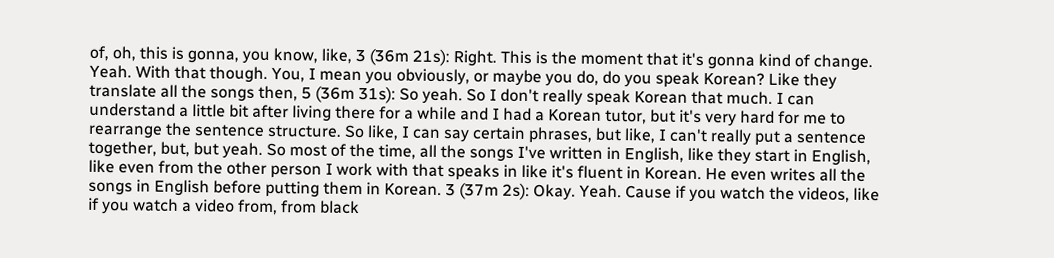of, oh, this is gonna, you know, like, 3 (36m 21s): Right. This is the moment that it's gonna kind of change. Yeah. With that though. You, I mean you obviously, or maybe you do, do you speak Korean? Like they translate all the songs then, 5 (36m 31s): So yeah. So I don't really speak Korean that much. I can understand a little bit after living there for a while and I had a Korean tutor, but it's very hard for me to rearrange the sentence structure. So like, I can say certain phrases, but like, I can't really put a sentence together, but, but yeah. So most of the time, all the songs I've written in English, like they start in English, like even from the other person I work with that speaks in like it's fluent in Korean. He even writes all the songs in English before putting them in Korean. 3 (37m 2s): Okay. Yeah. Cause if you watch the videos, like if you watch a video from, from black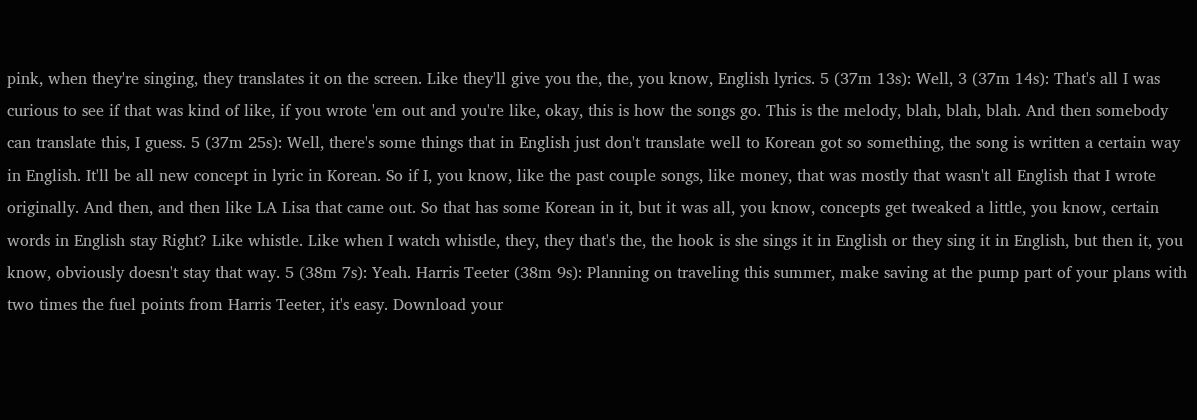pink, when they're singing, they translates it on the screen. Like they'll give you the, the, you know, English lyrics. 5 (37m 13s): Well, 3 (37m 14s): That's all I was curious to see if that was kind of like, if you wrote 'em out and you're like, okay, this is how the songs go. This is the melody, blah, blah, blah. And then somebody can translate this, I guess. 5 (37m 25s): Well, there's some things that in English just don't translate well to Korean got so something, the song is written a certain way in English. It'll be all new concept in lyric in Korean. So if I, you know, like the past couple songs, like money, that was mostly that wasn't all English that I wrote originally. And then, and then like LA Lisa that came out. So that has some Korean in it, but it was all, you know, concepts get tweaked a little, you know, certain words in English stay Right? Like whistle. Like when I watch whistle, they, they that's the, the hook is she sings it in English or they sing it in English, but then it, you know, obviously doesn't stay that way. 5 (38m 7s): Yeah. Harris Teeter (38m 9s): Planning on traveling this summer, make saving at the pump part of your plans with two times the fuel points from Harris Teeter, it's easy. Download your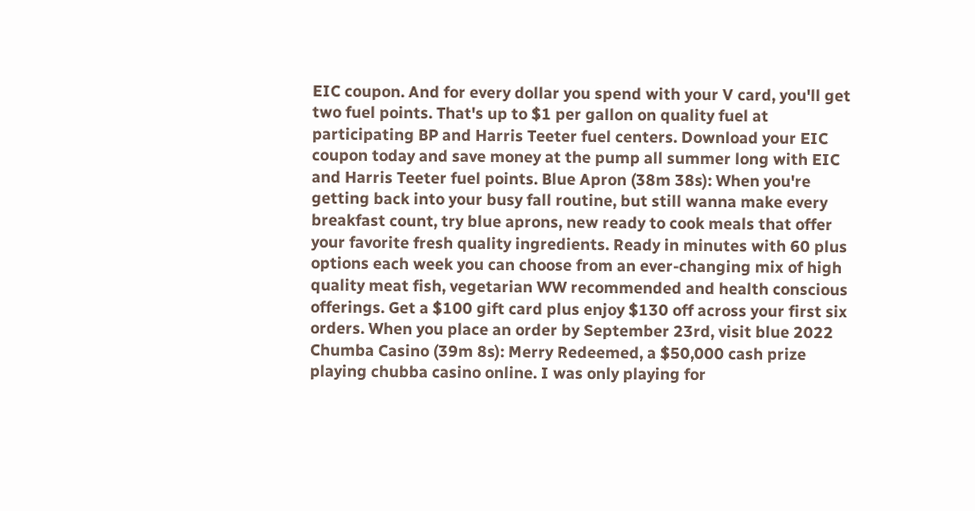EIC coupon. And for every dollar you spend with your V card, you'll get two fuel points. That's up to $1 per gallon on quality fuel at participating BP and Harris Teeter fuel centers. Download your EIC coupon today and save money at the pump all summer long with EIC and Harris Teeter fuel points. Blue Apron (38m 38s): When you're getting back into your busy fall routine, but still wanna make every breakfast count, try blue aprons, new ready to cook meals that offer your favorite fresh quality ingredients. Ready in minutes with 60 plus options each week you can choose from an ever-changing mix of high quality meat fish, vegetarian WW recommended and health conscious offerings. Get a $100 gift card plus enjoy $130 off across your first six orders. When you place an order by September 23rd, visit blue 2022 Chumba Casino (39m 8s): Merry Redeemed, a $50,000 cash prize playing chubba casino online. I was only playing for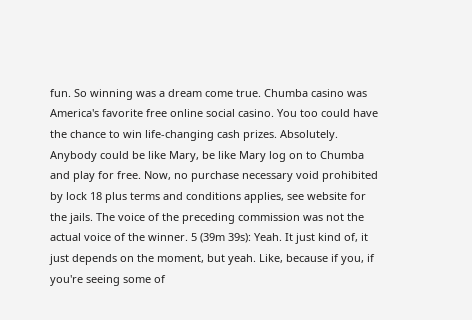fun. So winning was a dream come true. Chumba casino was America's favorite free online social casino. You too could have the chance to win life-changing cash prizes. Absolutely. Anybody could be like Mary, be like Mary log on to Chumba and play for free. Now, no purchase necessary void prohibited by lock 18 plus terms and conditions applies, see website for the jails. The voice of the preceding commission was not the actual voice of the winner. 5 (39m 39s): Yeah. It just kind of, it just depends on the moment, but yeah. Like, because if you, if you're seeing some of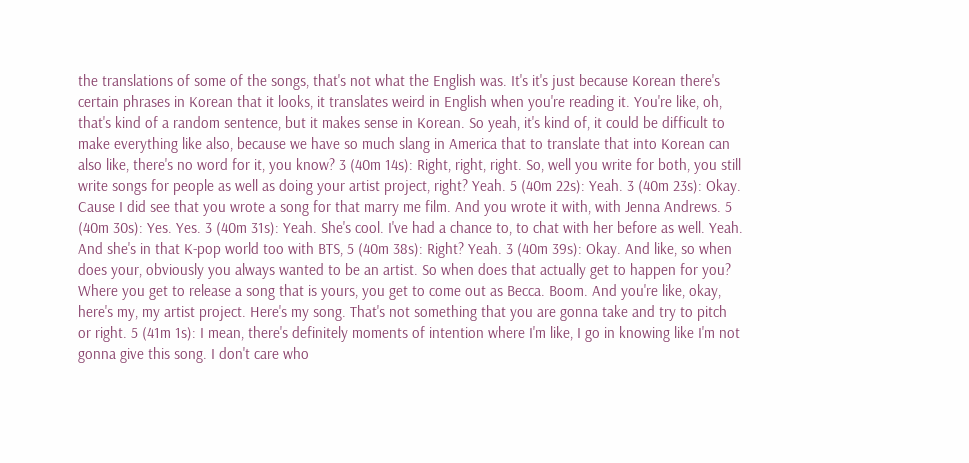the translations of some of the songs, that's not what the English was. It's it's just because Korean there's certain phrases in Korean that it looks, it translates weird in English when you're reading it. You're like, oh, that's kind of a random sentence, but it makes sense in Korean. So yeah, it's kind of, it could be difficult to make everything like also, because we have so much slang in America that to translate that into Korean can also like, there's no word for it, you know? 3 (40m 14s): Right, right, right. So, well you write for both, you still write songs for people as well as doing your artist project, right? Yeah. 5 (40m 22s): Yeah. 3 (40m 23s): Okay. Cause I did see that you wrote a song for that marry me film. And you wrote it with, with Jenna Andrews. 5 (40m 30s): Yes. Yes. 3 (40m 31s): Yeah. She's cool. I've had a chance to, to chat with her before as well. Yeah. And she's in that K-pop world too with BTS, 5 (40m 38s): Right? Yeah. 3 (40m 39s): Okay. And like, so when does your, obviously you always wanted to be an artist. So when does that actually get to happen for you? Where you get to release a song that is yours, you get to come out as Becca. Boom. And you're like, okay, here's my, my artist project. Here's my song. That's not something that you are gonna take and try to pitch or right. 5 (41m 1s): I mean, there's definitely moments of intention where I'm like, I go in knowing like I'm not gonna give this song. I don't care who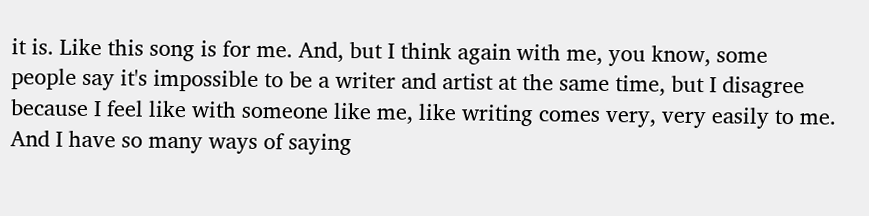it is. Like this song is for me. And, but I think again with me, you know, some people say it's impossible to be a writer and artist at the same time, but I disagree because I feel like with someone like me, like writing comes very, very easily to me. And I have so many ways of saying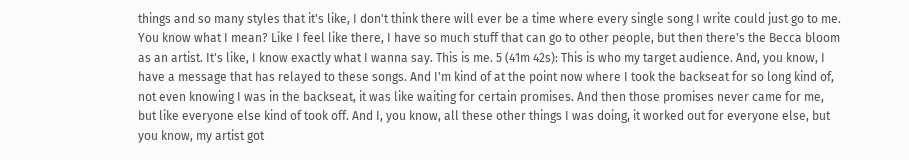things and so many styles that it's like, I don't think there will ever be a time where every single song I write could just go to me. You know what I mean? Like I feel like there, I have so much stuff that can go to other people, but then there's the Becca bloom as an artist. It's like, I know exactly what I wanna say. This is me. 5 (41m 42s): This is who my target audience. And, you know, I have a message that has relayed to these songs. And I'm kind of at the point now where I took the backseat for so long kind of, not even knowing I was in the backseat, it was like waiting for certain promises. And then those promises never came for me, but like everyone else kind of took off. And I, you know, all these other things I was doing, it worked out for everyone else, but you know, my artist got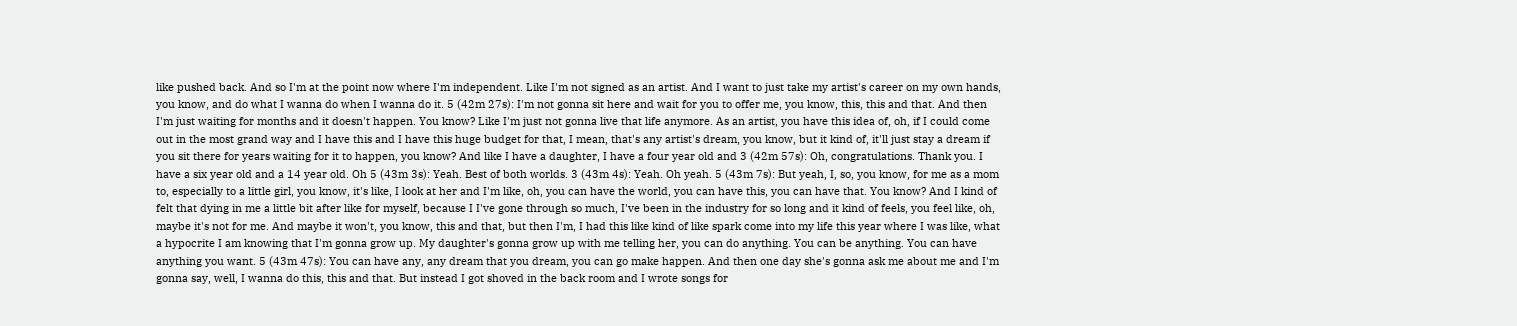like pushed back. And so I'm at the point now where I'm independent. Like I'm not signed as an artist. And I want to just take my artist's career on my own hands, you know, and do what I wanna do when I wanna do it. 5 (42m 27s): I'm not gonna sit here and wait for you to offer me, you know, this, this and that. And then I'm just waiting for months and it doesn't happen. You know? Like I'm just not gonna live that life anymore. As an artist, you have this idea of, oh, if I could come out in the most grand way and I have this and I have this huge budget for that, I mean, that's any artist's dream, you know, but it kind of, it'll just stay a dream if you sit there for years waiting for it to happen, you know? And like I have a daughter, I have a four year old and 3 (42m 57s): Oh, congratulations. Thank you. I have a six year old and a 14 year old. Oh 5 (43m 3s): Yeah. Best of both worlds. 3 (43m 4s): Yeah. Oh yeah. 5 (43m 7s): But yeah, I, so, you know, for me as a mom to, especially to a little girl, you know, it's like, I look at her and I'm like, oh, you can have the world, you can have this, you can have that. You know? And I kind of felt that dying in me a little bit after like for myself, because I I've gone through so much, I've been in the industry for so long and it kind of feels, you feel like, oh, maybe it's not for me. And maybe it won't, you know, this and that, but then I'm, I had this like kind of like spark come into my life this year where I was like, what a hypocrite I am knowing that I'm gonna grow up. My daughter's gonna grow up with me telling her, you can do anything. You can be anything. You can have anything you want. 5 (43m 47s): You can have any, any dream that you dream, you can go make happen. And then one day she's gonna ask me about me and I'm gonna say, well, I wanna do this, this and that. But instead I got shoved in the back room and I wrote songs for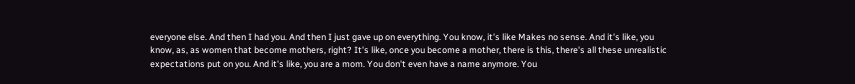everyone else. And then I had you. And then I just gave up on everything. You know, it's like Makes no sense. And it's like, you know, as, as women that become mothers, right? It's like, once you become a mother, there is this, there's all these unrealistic expectations put on you. And it's like, you are a mom. You don't even have a name anymore. You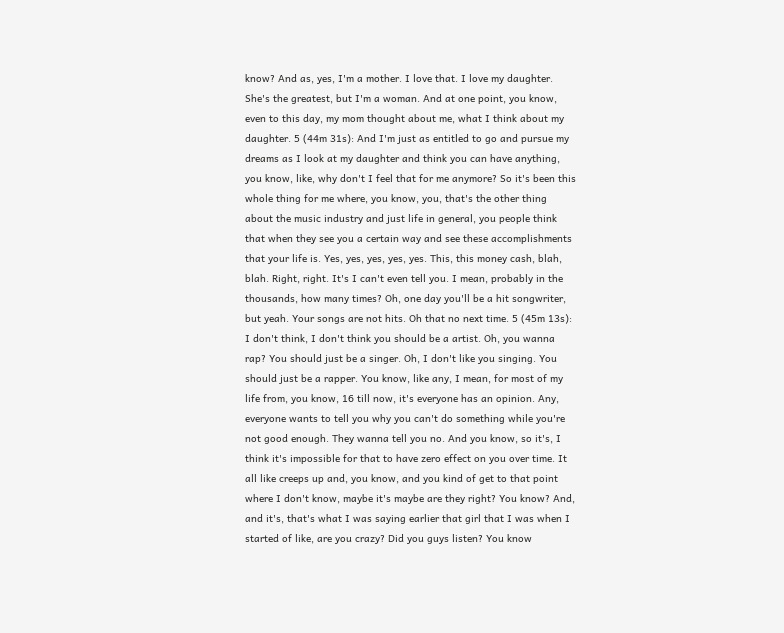know? And as, yes, I'm a mother. I love that. I love my daughter. She's the greatest, but I'm a woman. And at one point, you know, even to this day, my mom thought about me, what I think about my daughter. 5 (44m 31s): And I'm just as entitled to go and pursue my dreams as I look at my daughter and think you can have anything, you know, like, why don't I feel that for me anymore? So it's been this whole thing for me where, you know, you, that's the other thing about the music industry and just life in general, you people think that when they see you a certain way and see these accomplishments that your life is. Yes, yes, yes, yes, yes. This, this money cash, blah, blah. Right, right. It's I can't even tell you. I mean, probably in the thousands, how many times? Oh, one day you'll be a hit songwriter, but yeah. Your songs are not hits. Oh that no next time. 5 (45m 13s): I don't think, I don't think you should be a artist. Oh, you wanna rap? You should just be a singer. Oh, I don't like you singing. You should just be a rapper. You know, like any, I mean, for most of my life from, you know, 16 till now, it's everyone has an opinion. Any, everyone wants to tell you why you can't do something while you're not good enough. They wanna tell you no. And you know, so it's, I think it's impossible for that to have zero effect on you over time. It all like creeps up and, you know, and you kind of get to that point where I don't know, maybe it's maybe are they right? You know? And, and it's, that's what I was saying earlier that girl that I was when I started of like, are you crazy? Did you guys listen? You know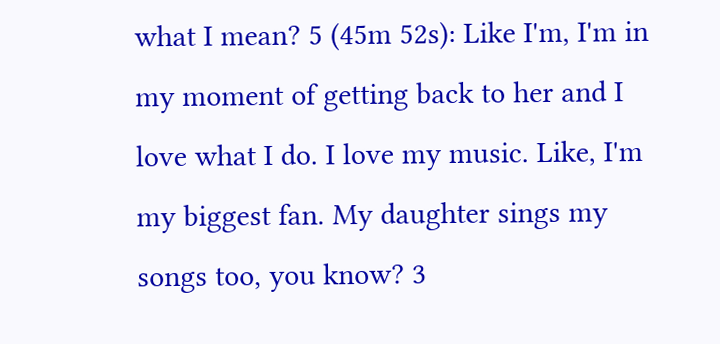what I mean? 5 (45m 52s): Like I'm, I'm in my moment of getting back to her and I love what I do. I love my music. Like, I'm my biggest fan. My daughter sings my songs too, you know? 3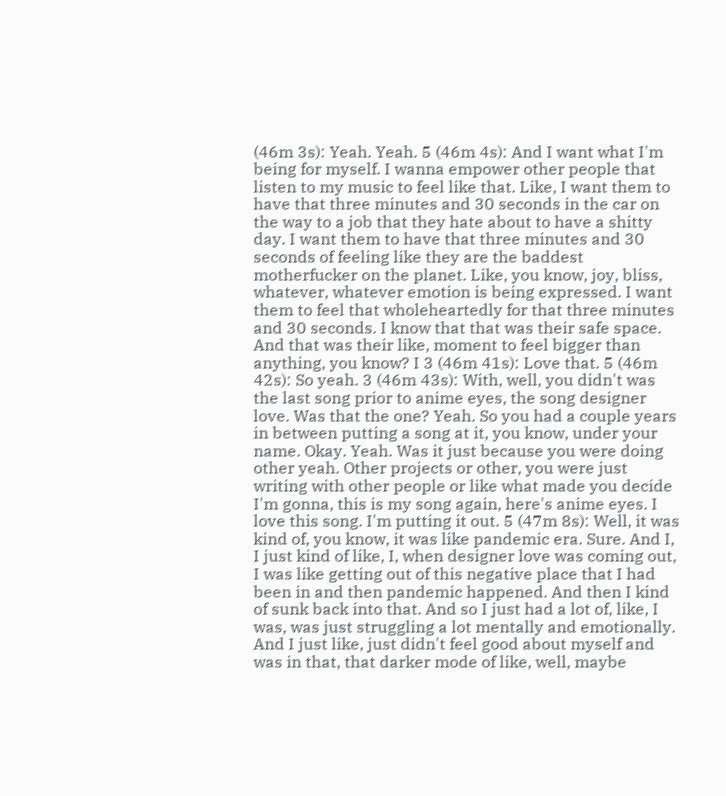(46m 3s): Yeah. Yeah. 5 (46m 4s): And I want what I'm being for myself. I wanna empower other people that listen to my music to feel like that. Like, I want them to have that three minutes and 30 seconds in the car on the way to a job that they hate about to have a shitty day. I want them to have that three minutes and 30 seconds of feeling like they are the baddest motherfucker on the planet. Like, you know, joy, bliss, whatever, whatever emotion is being expressed. I want them to feel that wholeheartedly for that three minutes and 30 seconds. I know that that was their safe space. And that was their like, moment to feel bigger than anything, you know? I 3 (46m 41s): Love that. 5 (46m 42s): So yeah. 3 (46m 43s): With, well, you didn't was the last song prior to anime eyes, the song designer love. Was that the one? Yeah. So you had a couple years in between putting a song at it, you know, under your name. Okay. Yeah. Was it just because you were doing other yeah. Other projects or other, you were just writing with other people or like what made you decide I'm gonna, this is my song again, here's anime eyes. I love this song. I'm putting it out. 5 (47m 8s): Well, it was kind of, you know, it was like pandemic era. Sure. And I, I just kind of like, I, when designer love was coming out, I was like getting out of this negative place that I had been in and then pandemic happened. And then I kind of sunk back into that. And so I just had a lot of, like, I was, was just struggling a lot mentally and emotionally. And I just like, just didn't feel good about myself and was in that, that darker mode of like, well, maybe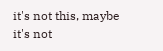it's not this, maybe it's not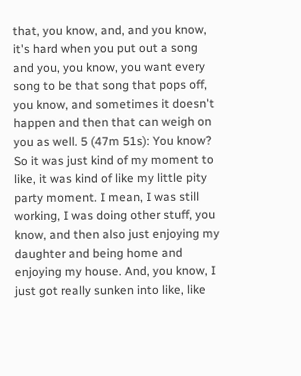that, you know, and, and you know, it's hard when you put out a song and you, you know, you want every song to be that song that pops off, you know, and sometimes it doesn't happen and then that can weigh on you as well. 5 (47m 51s): You know? So it was just kind of my moment to like, it was kind of like my little pity party moment. I mean, I was still working, I was doing other stuff, you know, and then also just enjoying my daughter and being home and enjoying my house. And, you know, I just got really sunken into like, like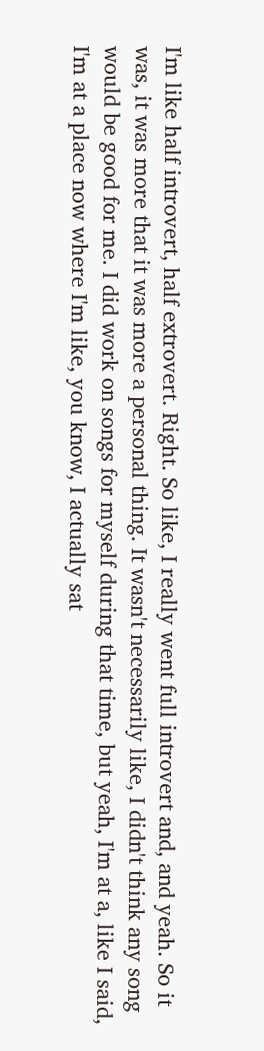I'm like half introvert, half extrovert. Right. So like, I really went full introvert and, and yeah. So it was, it was more that it was more a personal thing. It wasn't necessarily like, I didn't think any song would be good for me. I did work on songs for myself during that time, but yeah, I'm at a, like I said, I'm at a place now where I'm like, you know, I actually sat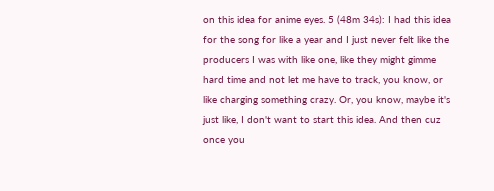on this idea for anime eyes. 5 (48m 34s): I had this idea for the song for like a year and I just never felt like the producers I was with like one, like they might gimme hard time and not let me have to track, you know, or like charging something crazy. Or, you know, maybe it's just like, I don't want to start this idea. And then cuz once you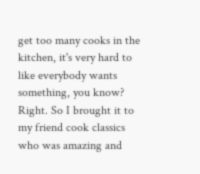get too many cooks in the kitchen, it's very hard to like everybody wants something, you know? Right. So I brought it to my friend cook classics who was amazing and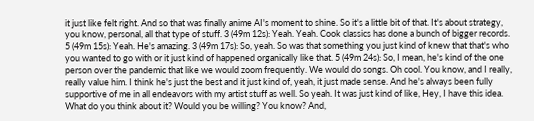it just like felt right. And so that was finally anime AI's moment to shine. So it's a little bit of that. It's about strategy, you know, personal, all that type of stuff. 3 (49m 12s): Yeah. Yeah. Cook classics has done a bunch of bigger records. 5 (49m 15s): Yeah. He's amazing. 3 (49m 17s): So, yeah. So was that something you just kind of knew that that's who you wanted to go with or it just kind of happened organically like that. 5 (49m 24s): So, I mean, he's kind of the one person over the pandemic that like we would zoom frequently. We would do songs. Oh cool. You know, and I really, really value him. I think he's just the best and it just kind of, yeah, it just made sense. And he's always been fully supportive of me in all endeavors with my artist stuff as well. So yeah. It was just kind of like, Hey, I have this idea. What do you think about it? Would you be willing? You know? And,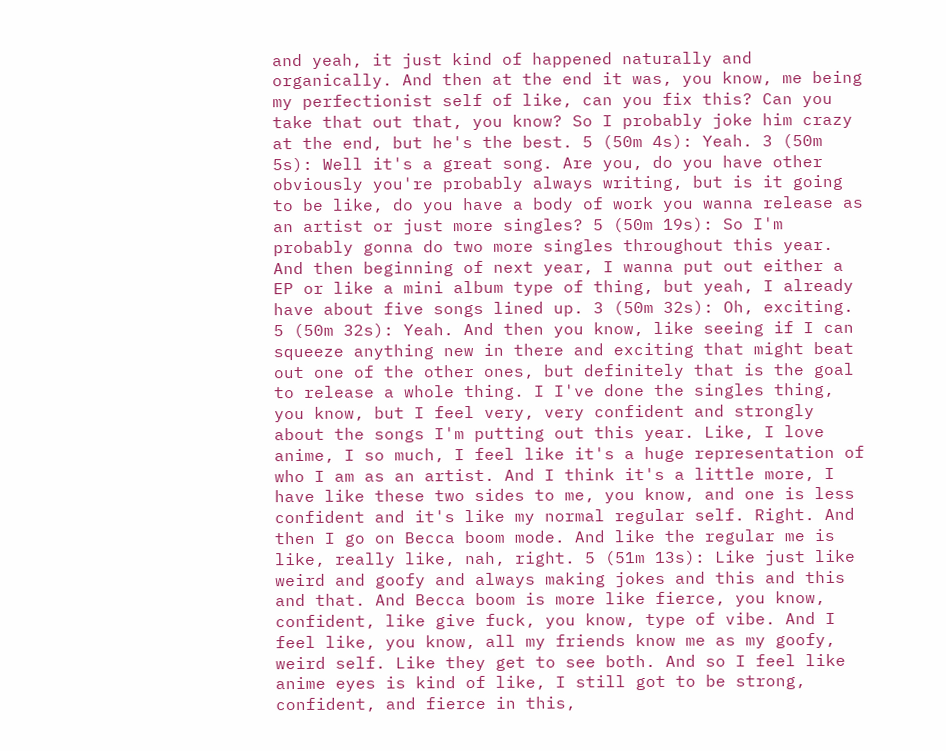and yeah, it just kind of happened naturally and organically. And then at the end it was, you know, me being my perfectionist self of like, can you fix this? Can you take that out that, you know? So I probably joke him crazy at the end, but he's the best. 5 (50m 4s): Yeah. 3 (50m 5s): Well it's a great song. Are you, do you have other obviously you're probably always writing, but is it going to be like, do you have a body of work you wanna release as an artist or just more singles? 5 (50m 19s): So I'm probably gonna do two more singles throughout this year. And then beginning of next year, I wanna put out either a EP or like a mini album type of thing, but yeah, I already have about five songs lined up. 3 (50m 32s): Oh, exciting. 5 (50m 32s): Yeah. And then you know, like seeing if I can squeeze anything new in there and exciting that might beat out one of the other ones, but definitely that is the goal to release a whole thing. I I've done the singles thing, you know, but I feel very, very confident and strongly about the songs I'm putting out this year. Like, I love anime, I so much, I feel like it's a huge representation of who I am as an artist. And I think it's a little more, I have like these two sides to me, you know, and one is less confident and it's like my normal regular self. Right. And then I go on Becca boom mode. And like the regular me is like, really like, nah, right. 5 (51m 13s): Like just like weird and goofy and always making jokes and this and this and that. And Becca boom is more like fierce, you know, confident, like give fuck, you know, type of vibe. And I feel like, you know, all my friends know me as my goofy, weird self. Like they get to see both. And so I feel like anime eyes is kind of like, I still got to be strong, confident, and fierce in this,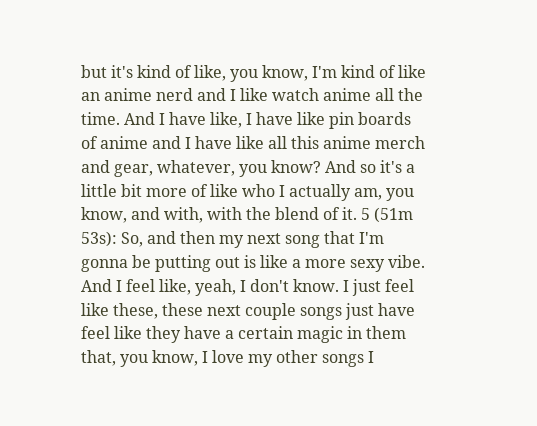but it's kind of like, you know, I'm kind of like an anime nerd and I like watch anime all the time. And I have like, I have like pin boards of anime and I have like all this anime merch and gear, whatever, you know? And so it's a little bit more of like who I actually am, you know, and with, with the blend of it. 5 (51m 53s): So, and then my next song that I'm gonna be putting out is like a more sexy vibe. And I feel like, yeah, I don't know. I just feel like these, these next couple songs just have feel like they have a certain magic in them that, you know, I love my other songs I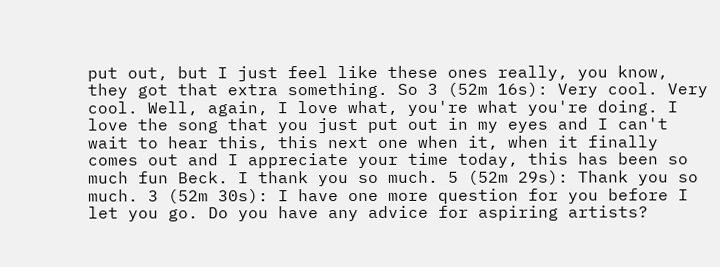put out, but I just feel like these ones really, you know, they got that extra something. So 3 (52m 16s): Very cool. Very cool. Well, again, I love what, you're what you're doing. I love the song that you just put out in my eyes and I can't wait to hear this, this next one when it, when it finally comes out and I appreciate your time today, this has been so much fun Beck. I thank you so much. 5 (52m 29s): Thank you so much. 3 (52m 30s): I have one more question for you before I let you go. Do you have any advice for aspiring artists?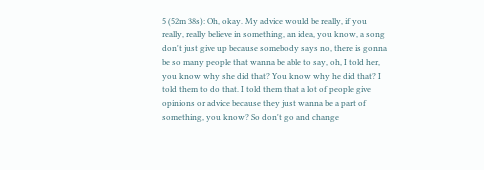5 (52m 38s): Oh, okay. My advice would be really, if you really, really believe in something, an idea, you know, a song don't just give up because somebody says no, there is gonna be so many people that wanna be able to say, oh, I told her, you know why she did that? You know why he did that? I told them to do that. I told them that a lot of people give opinions or advice because they just wanna be a part of something, you know? So don't go and change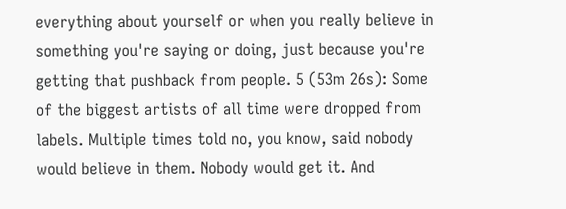everything about yourself or when you really believe in something you're saying or doing, just because you're getting that pushback from people. 5 (53m 26s): Some of the biggest artists of all time were dropped from labels. Multiple times told no, you know, said nobody would believe in them. Nobody would get it. And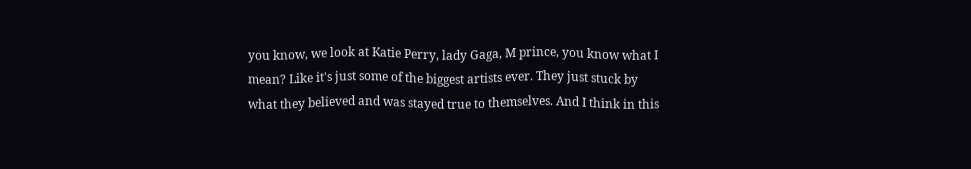you know, we look at Katie Perry, lady Gaga, M prince, you know what I mean? Like it's just some of the biggest artists ever. They just stuck by what they believed and was stayed true to themselves. And I think in this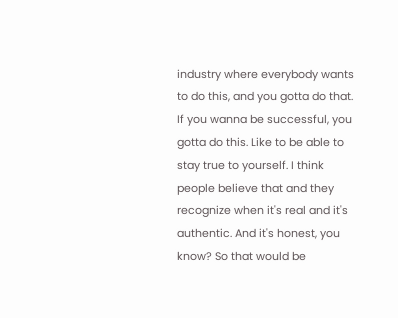industry where everybody wants to do this, and you gotta do that. If you wanna be successful, you gotta do this. Like to be able to stay true to yourself. I think people believe that and they recognize when it's real and it's authentic. And it's honest, you know? So that would be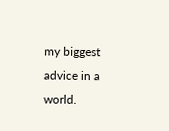my biggest advice in a world.